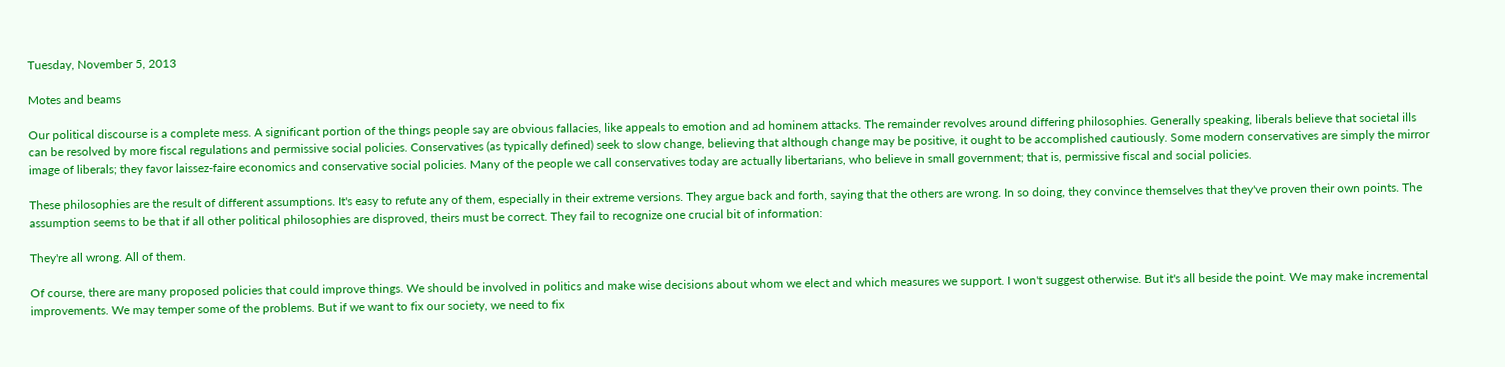Tuesday, November 5, 2013

Motes and beams

Our political discourse is a complete mess. A significant portion of the things people say are obvious fallacies, like appeals to emotion and ad hominem attacks. The remainder revolves around differing philosophies. Generally speaking, liberals believe that societal ills can be resolved by more fiscal regulations and permissive social policies. Conservatives (as typically defined) seek to slow change, believing that although change may be positive, it ought to be accomplished cautiously. Some modern conservatives are simply the mirror image of liberals; they favor laissez-faire economics and conservative social policies. Many of the people we call conservatives today are actually libertarians, who believe in small government; that is, permissive fiscal and social policies.

These philosophies are the result of different assumptions. It's easy to refute any of them, especially in their extreme versions. They argue back and forth, saying that the others are wrong. In so doing, they convince themselves that they've proven their own points. The assumption seems to be that if all other political philosophies are disproved, theirs must be correct. They fail to recognize one crucial bit of information:

They're all wrong. All of them.

Of course, there are many proposed policies that could improve things. We should be involved in politics and make wise decisions about whom we elect and which measures we support. I won't suggest otherwise. But it's all beside the point. We may make incremental improvements. We may temper some of the problems. But if we want to fix our society, we need to fix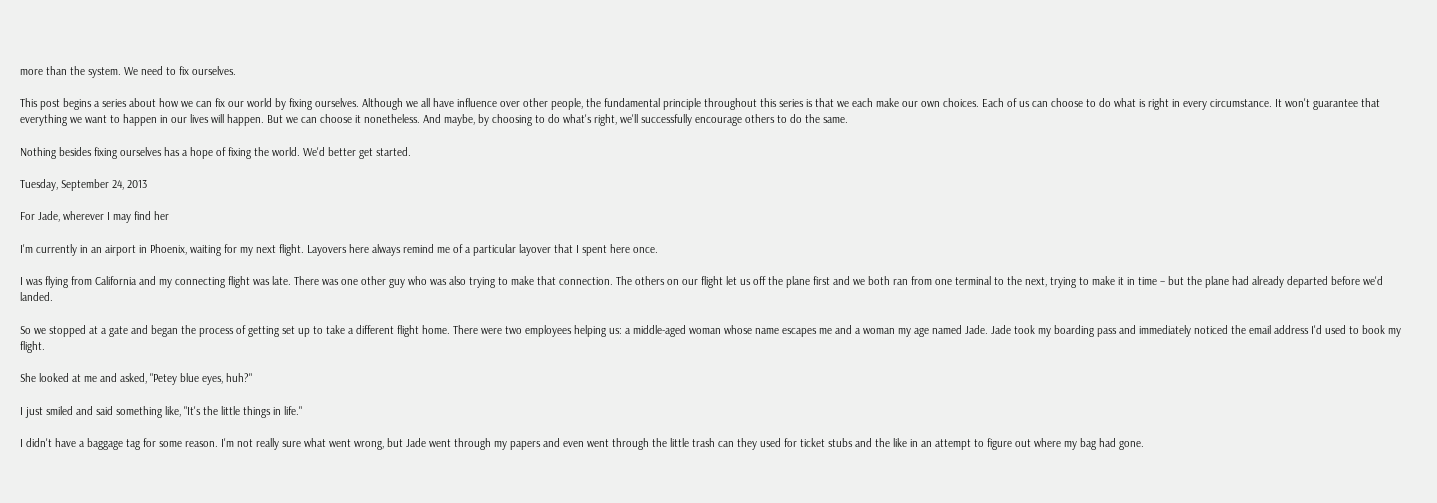more than the system. We need to fix ourselves.

This post begins a series about how we can fix our world by fixing ourselves. Although we all have influence over other people, the fundamental principle throughout this series is that we each make our own choices. Each of us can choose to do what is right in every circumstance. It won't guarantee that everything we want to happen in our lives will happen. But we can choose it nonetheless. And maybe, by choosing to do what's right, we'll successfully encourage others to do the same.

Nothing besides fixing ourselves has a hope of fixing the world. We'd better get started.

Tuesday, September 24, 2013

For Jade, wherever I may find her

I'm currently in an airport in Phoenix, waiting for my next flight. Layovers here always remind me of a particular layover that I spent here once.

I was flying from California and my connecting flight was late. There was one other guy who was also trying to make that connection. The others on our flight let us off the plane first and we both ran from one terminal to the next, trying to make it in time – but the plane had already departed before we'd landed.

So we stopped at a gate and began the process of getting set up to take a different flight home. There were two employees helping us: a middle-aged woman whose name escapes me and a woman my age named Jade. Jade took my boarding pass and immediately noticed the email address I'd used to book my flight.

She looked at me and asked, "Petey blue eyes, huh?"

I just smiled and said something like, "It's the little things in life."

I didn't have a baggage tag for some reason. I'm not really sure what went wrong, but Jade went through my papers and even went through the little trash can they used for ticket stubs and the like in an attempt to figure out where my bag had gone.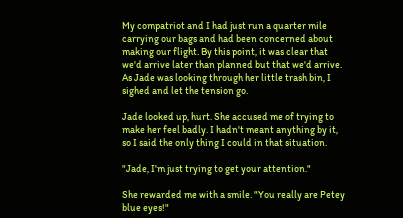My compatriot and I had just run a quarter mile carrying our bags and had been concerned about making our flight. By this point, it was clear that we'd arrive later than planned but that we'd arrive. As Jade was looking through her little trash bin, I sighed and let the tension go.

Jade looked up, hurt. She accused me of trying to make her feel badly. I hadn't meant anything by it, so I said the only thing I could in that situation.

"Jade, I'm just trying to get your attention."

She rewarded me with a smile. "You really are Petey blue eyes!"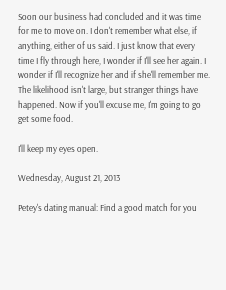Soon our business had concluded and it was time for me to move on. I don't remember what else, if anything, either of us said. I just know that every time I fly through here, I wonder if I'll see her again. I wonder if I'll recognize her and if she'll remember me. The likelihood isn't large, but stranger things have happened. Now if you'll excuse me, I'm going to go get some food.

I'll keep my eyes open.

Wednesday, August 21, 2013

Petey's dating manual: Find a good match for you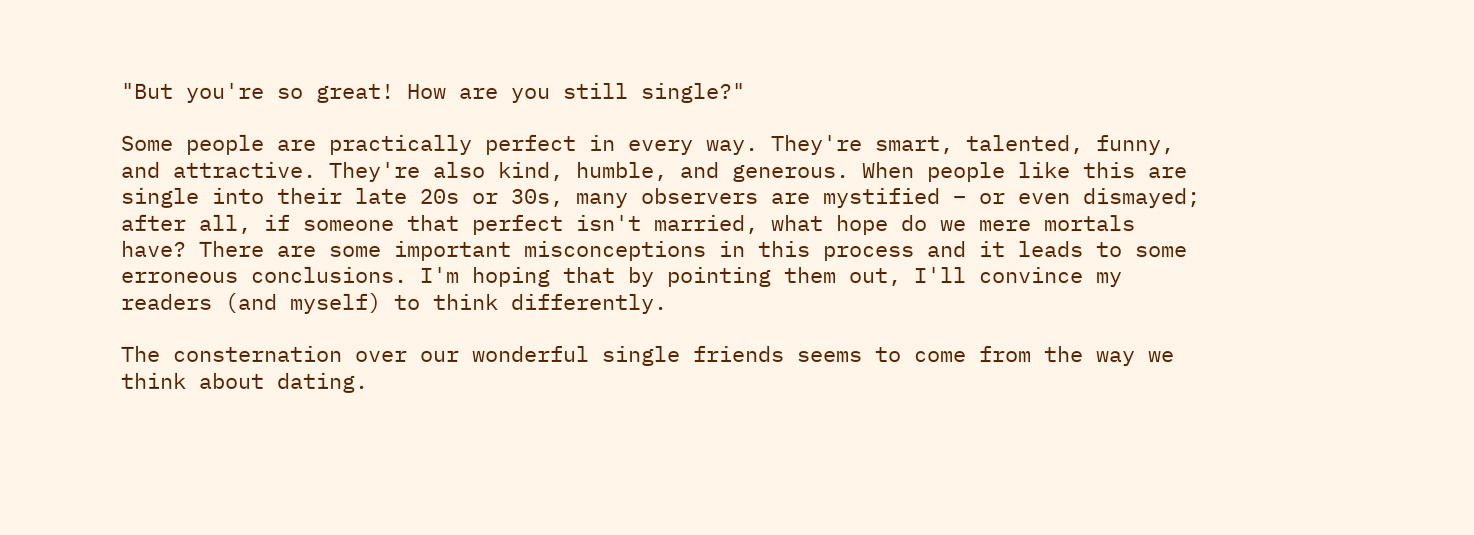"But you're so great! How are you still single?"

Some people are practically perfect in every way. They're smart, talented, funny, and attractive. They're also kind, humble, and generous. When people like this are single into their late 20s or 30s, many observers are mystified – or even dismayed; after all, if someone that perfect isn't married, what hope do we mere mortals have? There are some important misconceptions in this process and it leads to some erroneous conclusions. I'm hoping that by pointing them out, I'll convince my readers (and myself) to think differently.

The consternation over our wonderful single friends seems to come from the way we think about dating.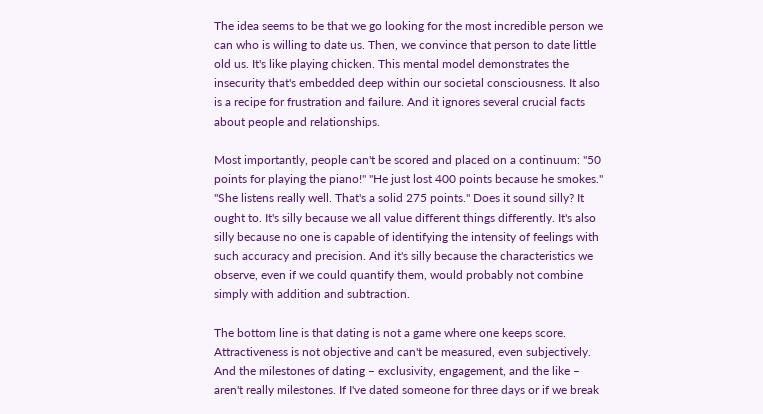The idea seems to be that we go looking for the most incredible person we can who is willing to date us. Then, we convince that person to date little old us. It's like playing chicken. This mental model demonstrates the insecurity that's embedded deep within our societal consciousness. It also is a recipe for frustration and failure. And it ignores several crucial facts about people and relationships.

Most importantly, people can't be scored and placed on a continuum: "50 points for playing the piano!" "He just lost 400 points because he smokes." "She listens really well. That's a solid 275 points." Does it sound silly? It ought to. It's silly because we all value different things differently. It's also silly because no one is capable of identifying the intensity of feelings with such accuracy and precision. And it's silly because the characteristics we observe, even if we could quantify them, would probably not combine simply with addition and subtraction.

The bottom line is that dating is not a game where one keeps score. Attractiveness is not objective and can't be measured, even subjectively. And the milestones of dating – exclusivity, engagement, and the like – aren't really milestones. If I've dated someone for three days or if we break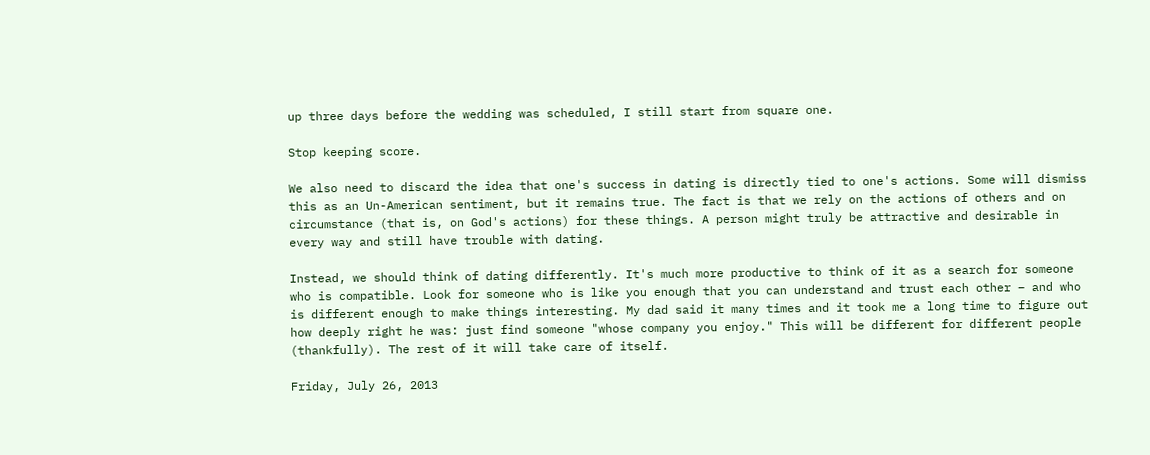up three days before the wedding was scheduled, I still start from square one.

Stop keeping score.

We also need to discard the idea that one's success in dating is directly tied to one's actions. Some will dismiss this as an Un-American sentiment, but it remains true. The fact is that we rely on the actions of others and on circumstance (that is, on God's actions) for these things. A person might truly be attractive and desirable in every way and still have trouble with dating.

Instead, we should think of dating differently. It's much more productive to think of it as a search for someone who is compatible. Look for someone who is like you enough that you can understand and trust each other – and who is different enough to make things interesting. My dad said it many times and it took me a long time to figure out how deeply right he was: just find someone "whose company you enjoy." This will be different for different people (thankfully). The rest of it will take care of itself.

Friday, July 26, 2013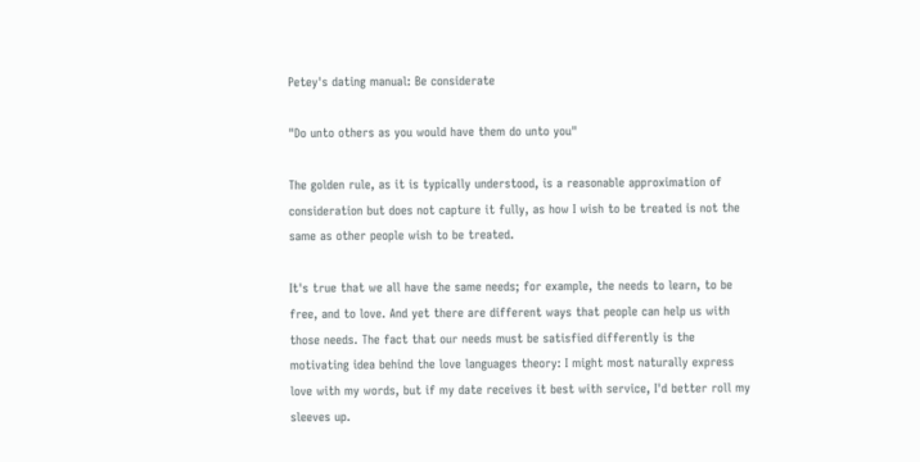Petey's dating manual: Be considerate

"Do unto others as you would have them do unto you"

The golden rule, as it is typically understood, is a reasonable approximation of consideration but does not capture it fully, as how I wish to be treated is not the same as other people wish to be treated.

It's true that we all have the same needs; for example, the needs to learn, to be free, and to love. And yet there are different ways that people can help us with those needs. The fact that our needs must be satisfied differently is the motivating idea behind the love languages theory: I might most naturally express love with my words, but if my date receives it best with service, I'd better roll my sleeves up.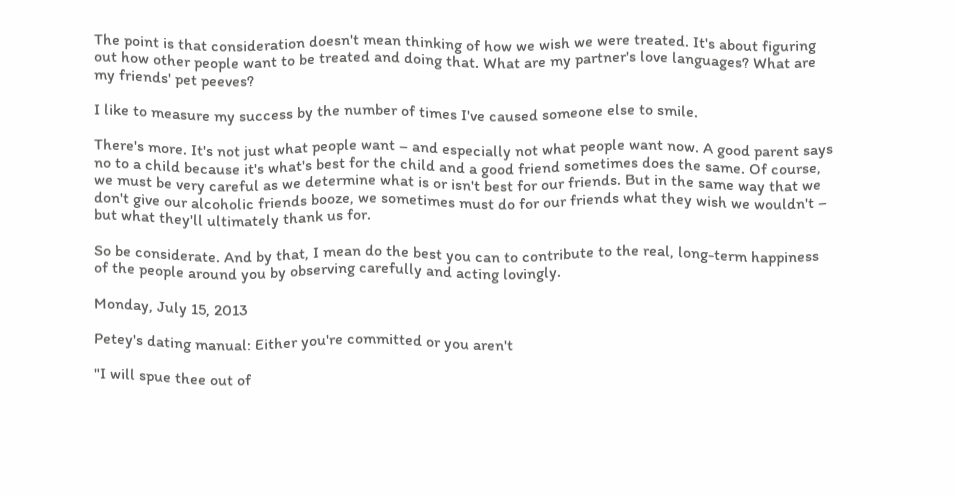The point is that consideration doesn't mean thinking of how we wish we were treated. It's about figuring out how other people want to be treated and doing that. What are my partner's love languages? What are my friends' pet peeves?

I like to measure my success by the number of times I've caused someone else to smile.

There's more. It's not just what people want – and especially not what people want now. A good parent says no to a child because it's what's best for the child and a good friend sometimes does the same. Of course, we must be very careful as we determine what is or isn't best for our friends. But in the same way that we don't give our alcoholic friends booze, we sometimes must do for our friends what they wish we wouldn't – but what they'll ultimately thank us for.

So be considerate. And by that, I mean do the best you can to contribute to the real, long-term happiness of the people around you by observing carefully and acting lovingly.

Monday, July 15, 2013

Petey's dating manual: Either you're committed or you aren't

"I will spue thee out of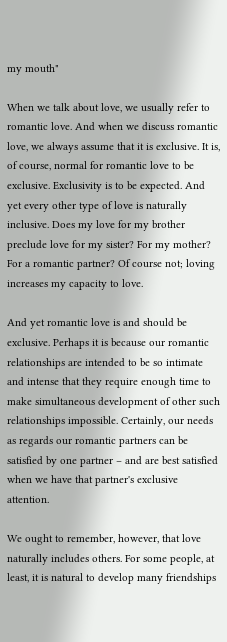my mouth"

When we talk about love, we usually refer to romantic love. And when we discuss romantic love, we always assume that it is exclusive. It is, of course, normal for romantic love to be exclusive. Exclusivity is to be expected. And yet every other type of love is naturally inclusive. Does my love for my brother preclude love for my sister? For my mother? For a romantic partner? Of course not; loving increases my capacity to love.

And yet romantic love is and should be exclusive. Perhaps it is because our romantic relationships are intended to be so intimate and intense that they require enough time to make simultaneous development of other such relationships impossible. Certainly, our needs as regards our romantic partners can be satisfied by one partner – and are best satisfied when we have that partner's exclusive attention.

We ought to remember, however, that love naturally includes others. For some people, at least, it is natural to develop many friendships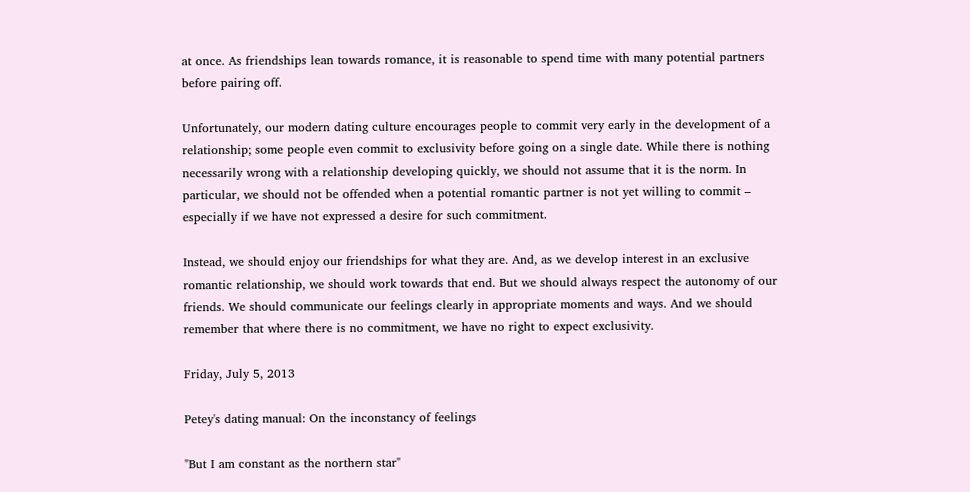at once. As friendships lean towards romance, it is reasonable to spend time with many potential partners before pairing off.

Unfortunately, our modern dating culture encourages people to commit very early in the development of a relationship; some people even commit to exclusivity before going on a single date. While there is nothing necessarily wrong with a relationship developing quickly, we should not assume that it is the norm. In particular, we should not be offended when a potential romantic partner is not yet willing to commit – especially if we have not expressed a desire for such commitment.

Instead, we should enjoy our friendships for what they are. And, as we develop interest in an exclusive romantic relationship, we should work towards that end. But we should always respect the autonomy of our friends. We should communicate our feelings clearly in appropriate moments and ways. And we should remember that where there is no commitment, we have no right to expect exclusivity.

Friday, July 5, 2013

Petey's dating manual: On the inconstancy of feelings

"But I am constant as the northern star"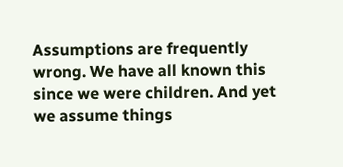Assumptions are frequently wrong. We have all known this since we were children. And yet we assume things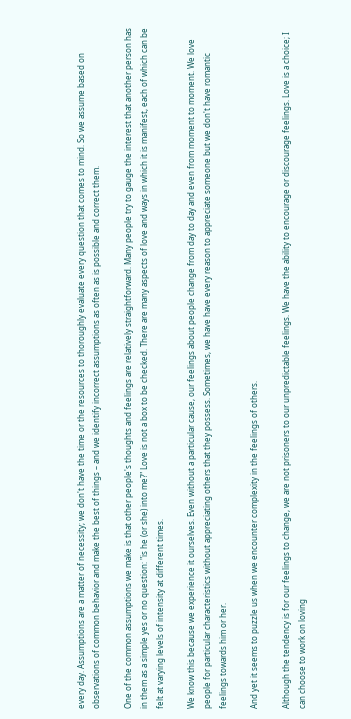every day. Assumptions are a matter of necessity; we don't have the time or the resources to thoroughly evaluate every question that comes to mind. So we assume based on observations of common behavior and make the best of things – and we identify incorrect assumptions as often as is possible and correct them.

One of the common assumptions we make is that other people's thoughts and feelings are relatively straightforward. Many people try to gauge the interest that another person has in them as a simple yes or no question: "is he (or she) into me?" Love is not a box to be checked. There are many aspects of love and ways in which it is manifest, each of which can be felt at varying levels of intensity at different times.

We know this because we experience it ourselves. Even without a particular cause, our feelings about people change from day to day and even from moment to moment. We love people for particular characteristics without appreciating others that they possess. Sometimes, we have have every reason to appreciate someone but we don't have romantic feelings towards him or her.

And yet it seems to puzzle us when we encounter complexity in the feelings of others.

Although the tendency is for our feelings to change, we are not prisoners to our unpredictable feelings. We have the ability to encourage or discourage feelings. Love is a choice; I can choose to work on loving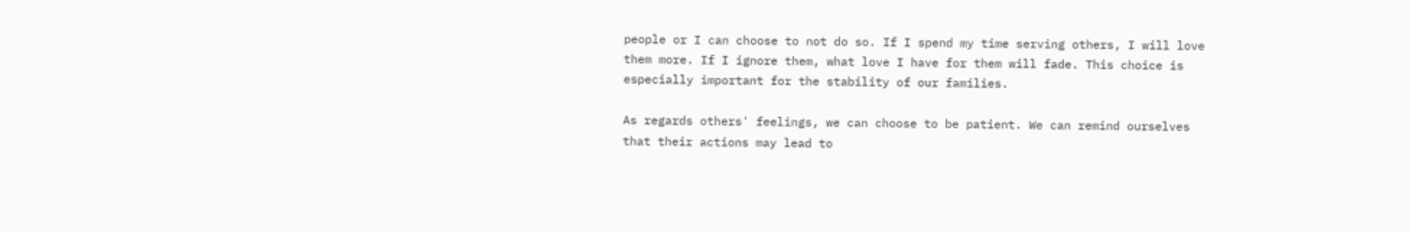people or I can choose to not do so. If I spend my time serving others, I will love them more. If I ignore them, what love I have for them will fade. This choice is especially important for the stability of our families.

As regards others' feelings, we can choose to be patient. We can remind ourselves that their actions may lead to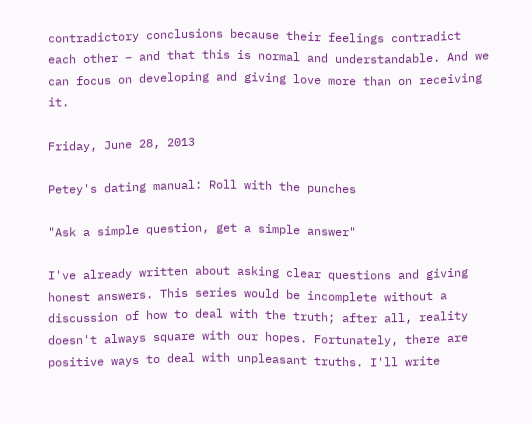contradictory conclusions because their feelings contradict each other – and that this is normal and understandable. And we can focus on developing and giving love more than on receiving it.

Friday, June 28, 2013

Petey's dating manual: Roll with the punches

"Ask a simple question, get a simple answer"

I've already written about asking clear questions and giving honest answers. This series would be incomplete without a discussion of how to deal with the truth; after all, reality doesn't always square with our hopes. Fortunately, there are positive ways to deal with unpleasant truths. I'll write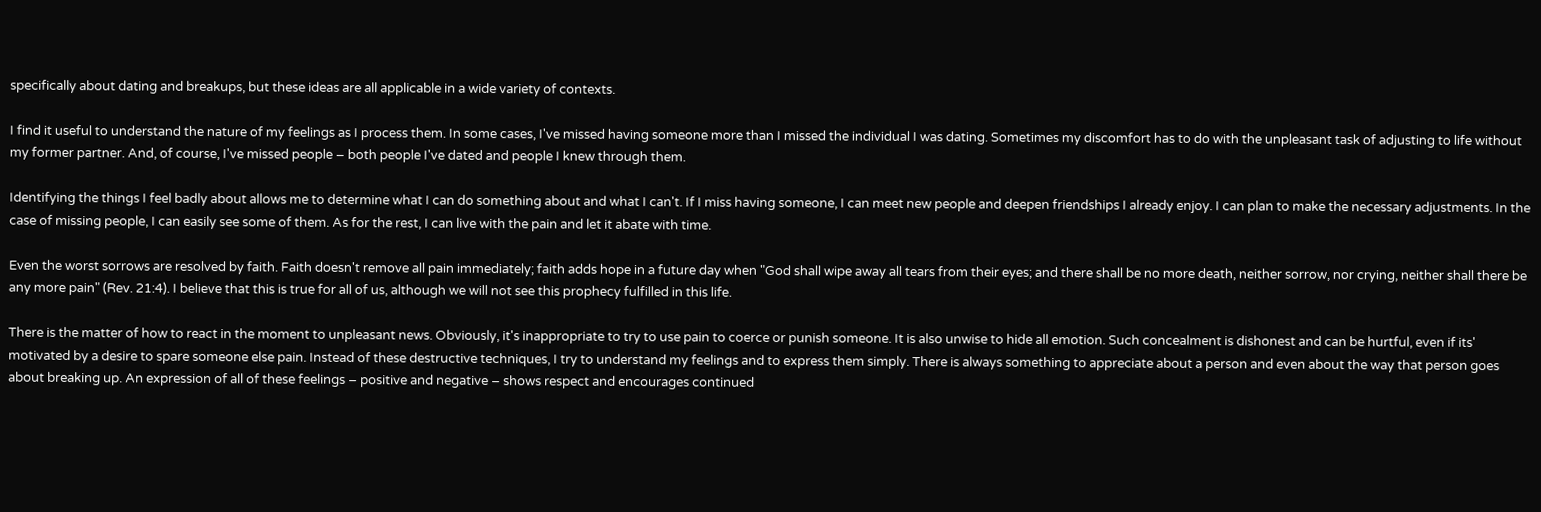specifically about dating and breakups, but these ideas are all applicable in a wide variety of contexts.

I find it useful to understand the nature of my feelings as I process them. In some cases, I've missed having someone more than I missed the individual I was dating. Sometimes my discomfort has to do with the unpleasant task of adjusting to life without my former partner. And, of course, I've missed people – both people I've dated and people I knew through them.

Identifying the things I feel badly about allows me to determine what I can do something about and what I can't. If I miss having someone, I can meet new people and deepen friendships I already enjoy. I can plan to make the necessary adjustments. In the case of missing people, I can easily see some of them. As for the rest, I can live with the pain and let it abate with time.

Even the worst sorrows are resolved by faith. Faith doesn't remove all pain immediately; faith adds hope in a future day when "God shall wipe away all tears from their eyes; and there shall be no more death, neither sorrow, nor crying, neither shall there be any more pain" (Rev. 21:4). I believe that this is true for all of us, although we will not see this prophecy fulfilled in this life.

There is the matter of how to react in the moment to unpleasant news. Obviously, it's inappropriate to try to use pain to coerce or punish someone. It is also unwise to hide all emotion. Such concealment is dishonest and can be hurtful, even if its' motivated by a desire to spare someone else pain. Instead of these destructive techniques, I try to understand my feelings and to express them simply. There is always something to appreciate about a person and even about the way that person goes about breaking up. An expression of all of these feelings – positive and negative – shows respect and encourages continued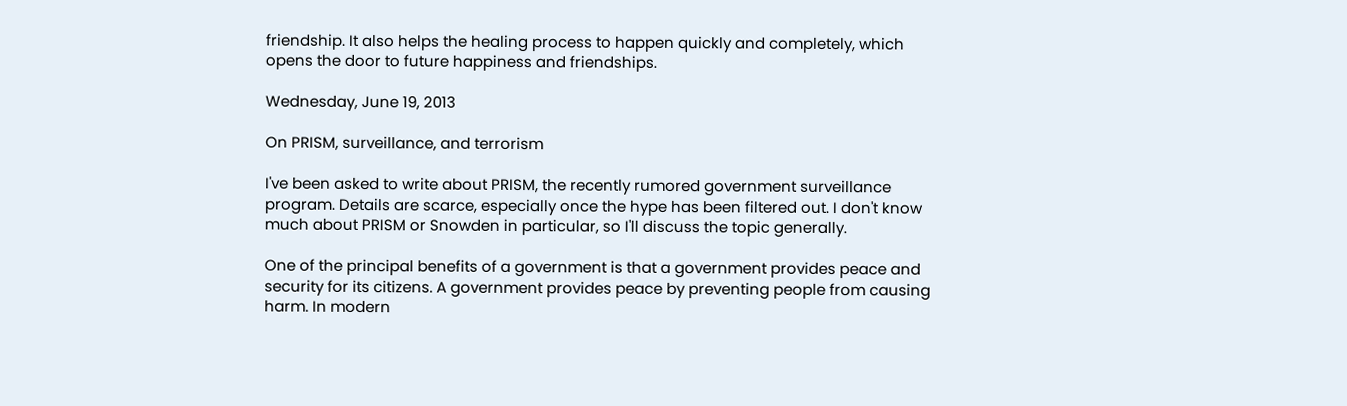friendship. It also helps the healing process to happen quickly and completely, which opens the door to future happiness and friendships.

Wednesday, June 19, 2013

On PRISM, surveillance, and terrorism

I've been asked to write about PRISM, the recently rumored government surveillance program. Details are scarce, especially once the hype has been filtered out. I don't know much about PRISM or Snowden in particular, so I'll discuss the topic generally.

One of the principal benefits of a government is that a government provides peace and security for its citizens. A government provides peace by preventing people from causing harm. In modern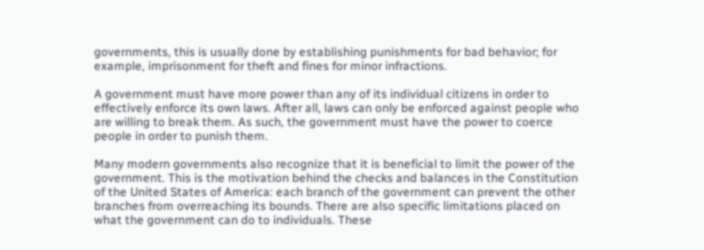governments, this is usually done by establishing punishments for bad behavior; for example, imprisonment for theft and fines for minor infractions.

A government must have more power than any of its individual citizens in order to effectively enforce its own laws. After all, laws can only be enforced against people who are willing to break them. As such, the government must have the power to coerce people in order to punish them.

Many modern governments also recognize that it is beneficial to limit the power of the government. This is the motivation behind the checks and balances in the Constitution of the United States of America: each branch of the government can prevent the other branches from overreaching its bounds. There are also specific limitations placed on what the government can do to individuals. These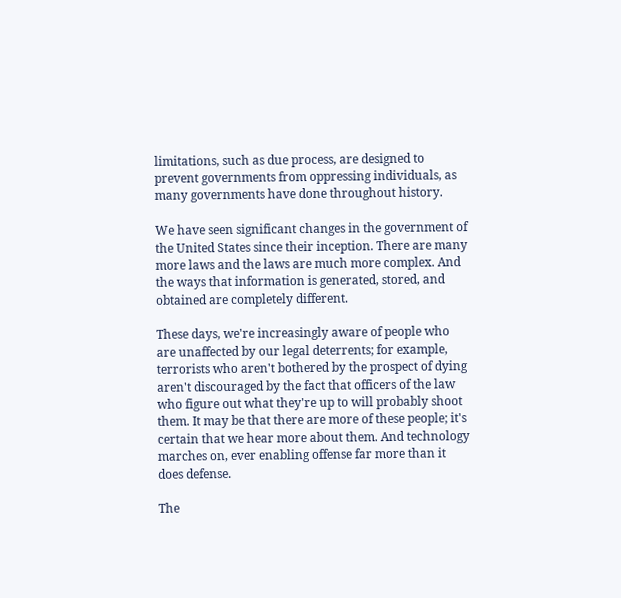limitations, such as due process, are designed to prevent governments from oppressing individuals, as many governments have done throughout history.

We have seen significant changes in the government of the United States since their inception. There are many more laws and the laws are much more complex. And the ways that information is generated, stored, and obtained are completely different.

These days, we're increasingly aware of people who are unaffected by our legal deterrents; for example, terrorists who aren't bothered by the prospect of dying aren't discouraged by the fact that officers of the law who figure out what they're up to will probably shoot them. It may be that there are more of these people; it's certain that we hear more about them. And technology marches on, ever enabling offense far more than it does defense.

The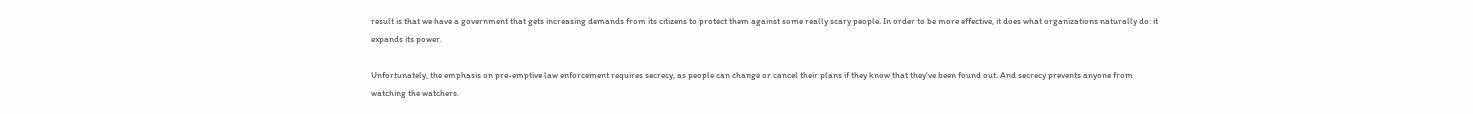result is that we have a government that gets increasing demands from its citizens to protect them against some really scary people. In order to be more effective, it does what organizations naturally do: it expands its power.

Unfortunately, the emphasis on pre-emptive law enforcement requires secrecy, as people can change or cancel their plans if they know that they've been found out. And secrecy prevents anyone from watching the watchers.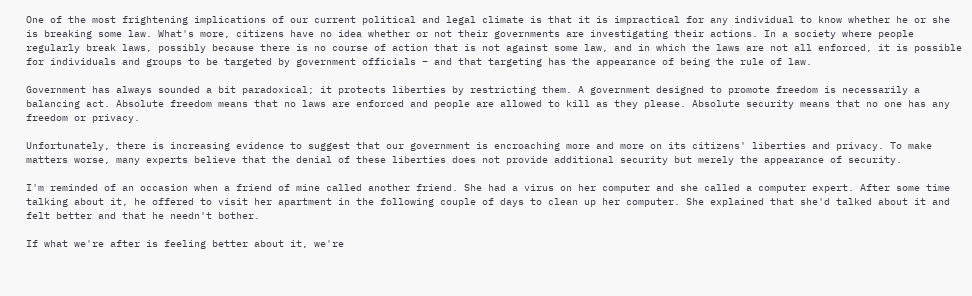One of the most frightening implications of our current political and legal climate is that it is impractical for any individual to know whether he or she is breaking some law. What's more, citizens have no idea whether or not their governments are investigating their actions. In a society where people regularly break laws, possibly because there is no course of action that is not against some law, and in which the laws are not all enforced, it is possible for individuals and groups to be targeted by government officials – and that targeting has the appearance of being the rule of law.

Government has always sounded a bit paradoxical; it protects liberties by restricting them. A government designed to promote freedom is necessarily a balancing act. Absolute freedom means that no laws are enforced and people are allowed to kill as they please. Absolute security means that no one has any freedom or privacy.

Unfortunately, there is increasing evidence to suggest that our government is encroaching more and more on its citizens' liberties and privacy. To make matters worse, many experts believe that the denial of these liberties does not provide additional security but merely the appearance of security.

I'm reminded of an occasion when a friend of mine called another friend. She had a virus on her computer and she called a computer expert. After some time talking about it, he offered to visit her apartment in the following couple of days to clean up her computer. She explained that she'd talked about it and felt better and that he needn't bother.

If what we're after is feeling better about it, we're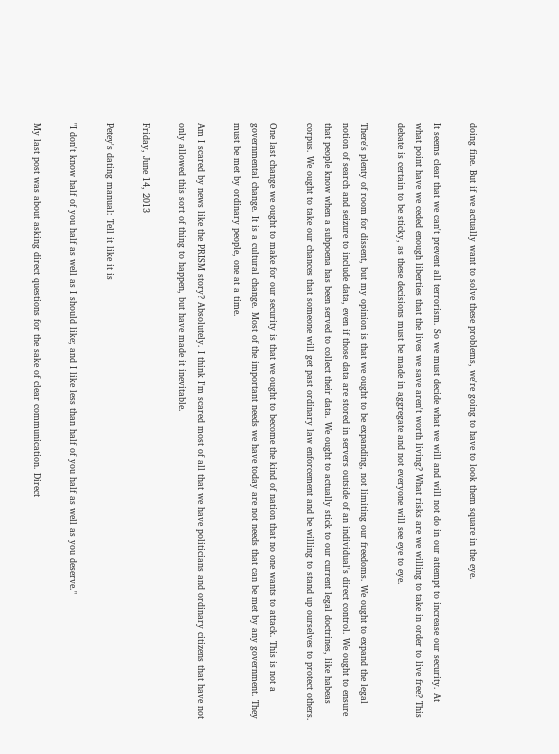doing fine. But if we actually want to solve these problems, we're going to have to look them square in the eye.

It seems clear that we can't prevent all terrorism. So we must decide what we will and will not do in our attempt to increase our security. At what point have we ceded enough liberties that the lives we save aren't worth living? What risks are we willing to take in order to live free? This debate is certain to be sticky, as these decisions must be made in aggregate and not everyone will see eye to eye.

There's plenty of room for dissent, but my opinion is that we ought to be expanding, not limiting our freedoms. We ought to expand the legal notion of search and seizure to include data, even if those data are stored in servers outside of an individual's direct control. We ought to ensure that people know when a subpoena has been served to collect their data. We ought to actually stick to our current legal doctrines, like habeas corpus. We ought to take our chances that someone will get past ordinary law enforcement and be willing to stand up ourselves to protect others.

One last change we ought to make for our security is that we ought to become the kind of nation that no one wants to attack. This is not a governmental change. It is a cultural change. Most of the important needs we have today are not needs that can be met by any government. They must be met by ordinary people, one at a time.

Am I scared by news like the PRISM story? Absolutely. I think I'm scared most of all that we have politicians and ordinary citizens that have not only allowed this sort of thing to happen, but have made it inevitable.

Friday, June 14, 2013

Petey's dating manual: Tell it like it is

"I don't know half of you half as well as I should like; and I like less than half of you half as well as you deserve."

My last post was about asking direct questions for the sake of clear communication. Direct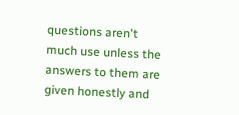questions aren't much use unless the answers to them are given honestly and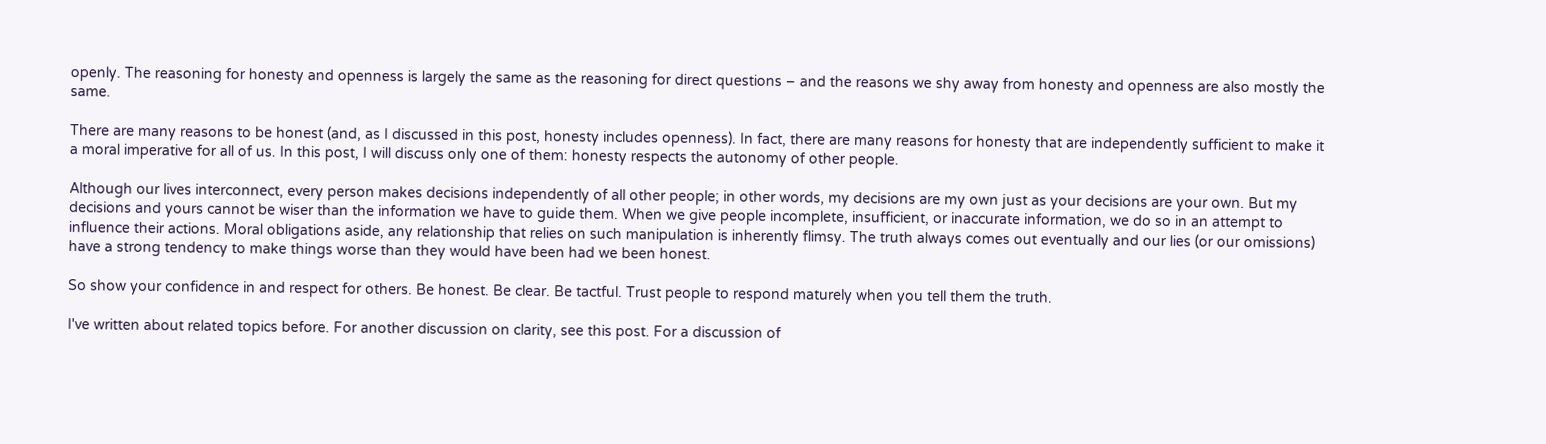openly. The reasoning for honesty and openness is largely the same as the reasoning for direct questions – and the reasons we shy away from honesty and openness are also mostly the same.

There are many reasons to be honest (and, as I discussed in this post, honesty includes openness). In fact, there are many reasons for honesty that are independently sufficient to make it a moral imperative for all of us. In this post, I will discuss only one of them: honesty respects the autonomy of other people.

Although our lives interconnect, every person makes decisions independently of all other people; in other words, my decisions are my own just as your decisions are your own. But my decisions and yours cannot be wiser than the information we have to guide them. When we give people incomplete, insufficient, or inaccurate information, we do so in an attempt to influence their actions. Moral obligations aside, any relationship that relies on such manipulation is inherently flimsy. The truth always comes out eventually and our lies (or our omissions) have a strong tendency to make things worse than they would have been had we been honest.

So show your confidence in and respect for others. Be honest. Be clear. Be tactful. Trust people to respond maturely when you tell them the truth.

I've written about related topics before. For another discussion on clarity, see this post. For a discussion of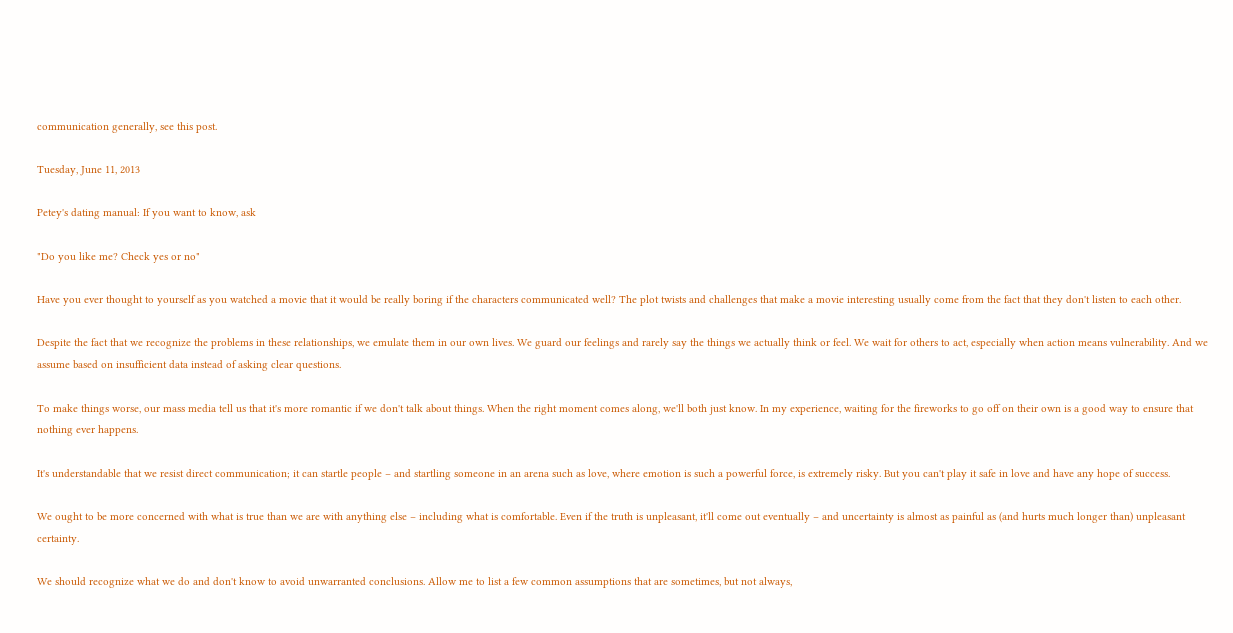communication generally, see this post.

Tuesday, June 11, 2013

Petey's dating manual: If you want to know, ask

"Do you like me? Check yes or no"

Have you ever thought to yourself as you watched a movie that it would be really boring if the characters communicated well? The plot twists and challenges that make a movie interesting usually come from the fact that they don't listen to each other.

Despite the fact that we recognize the problems in these relationships, we emulate them in our own lives. We guard our feelings and rarely say the things we actually think or feel. We wait for others to act, especially when action means vulnerability. And we assume based on insufficient data instead of asking clear questions.

To make things worse, our mass media tell us that it's more romantic if we don't talk about things. When the right moment comes along, we'll both just know. In my experience, waiting for the fireworks to go off on their own is a good way to ensure that nothing ever happens.

It's understandable that we resist direct communication; it can startle people – and startling someone in an arena such as love, where emotion is such a powerful force, is extremely risky. But you can't play it safe in love and have any hope of success.

We ought to be more concerned with what is true than we are with anything else – including what is comfortable. Even if the truth is unpleasant, it'll come out eventually – and uncertainty is almost as painful as (and hurts much longer than) unpleasant certainty.

We should recognize what we do and don't know to avoid unwarranted conclusions. Allow me to list a few common assumptions that are sometimes, but not always,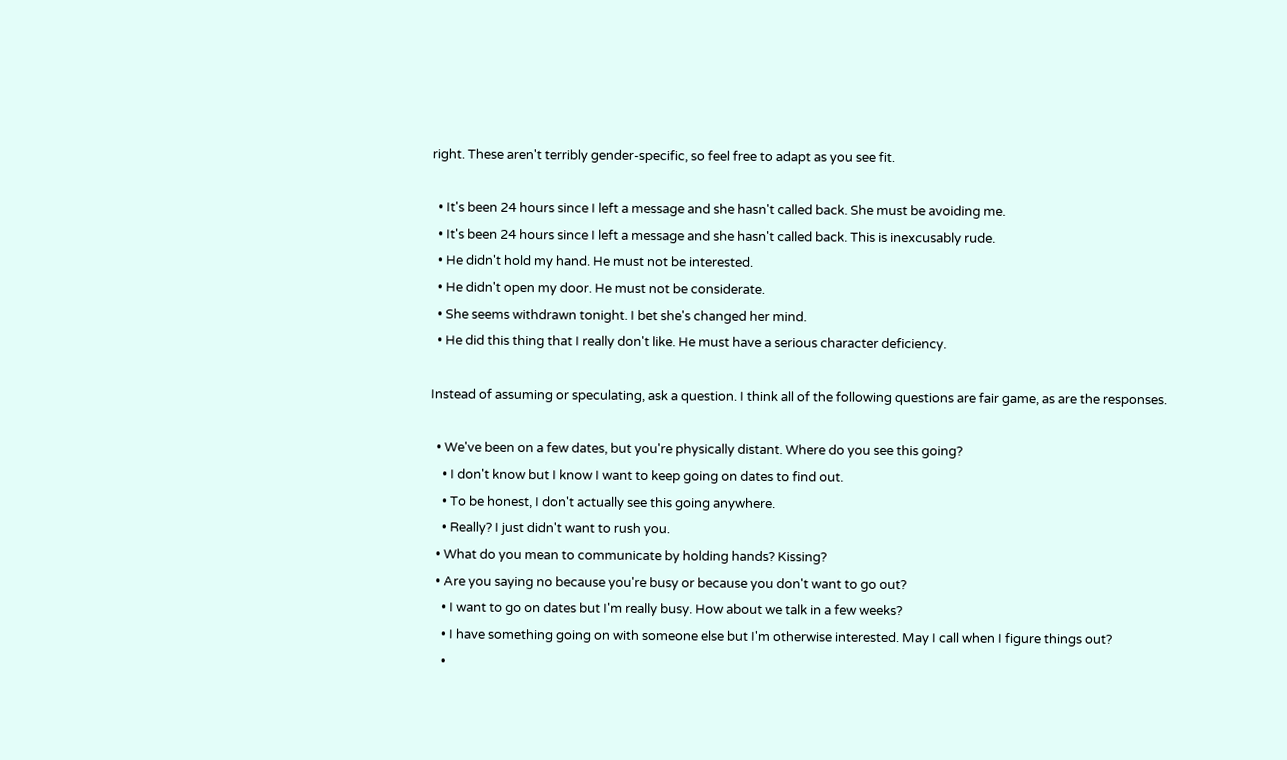right. These aren't terribly gender-specific, so feel free to adapt as you see fit.

  • It's been 24 hours since I left a message and she hasn't called back. She must be avoiding me.
  • It's been 24 hours since I left a message and she hasn't called back. This is inexcusably rude.
  • He didn't hold my hand. He must not be interested.
  • He didn't open my door. He must not be considerate.
  • She seems withdrawn tonight. I bet she's changed her mind.
  • He did this thing that I really don't like. He must have a serious character deficiency.

Instead of assuming or speculating, ask a question. I think all of the following questions are fair game, as are the responses.

  • We've been on a few dates, but you're physically distant. Where do you see this going?
    • I don't know but I know I want to keep going on dates to find out.
    • To be honest, I don't actually see this going anywhere.
    • Really? I just didn't want to rush you.
  • What do you mean to communicate by holding hands? Kissing?
  • Are you saying no because you're busy or because you don't want to go out?
    • I want to go on dates but I'm really busy. How about we talk in a few weeks?
    • I have something going on with someone else but I'm otherwise interested. May I call when I figure things out?
    •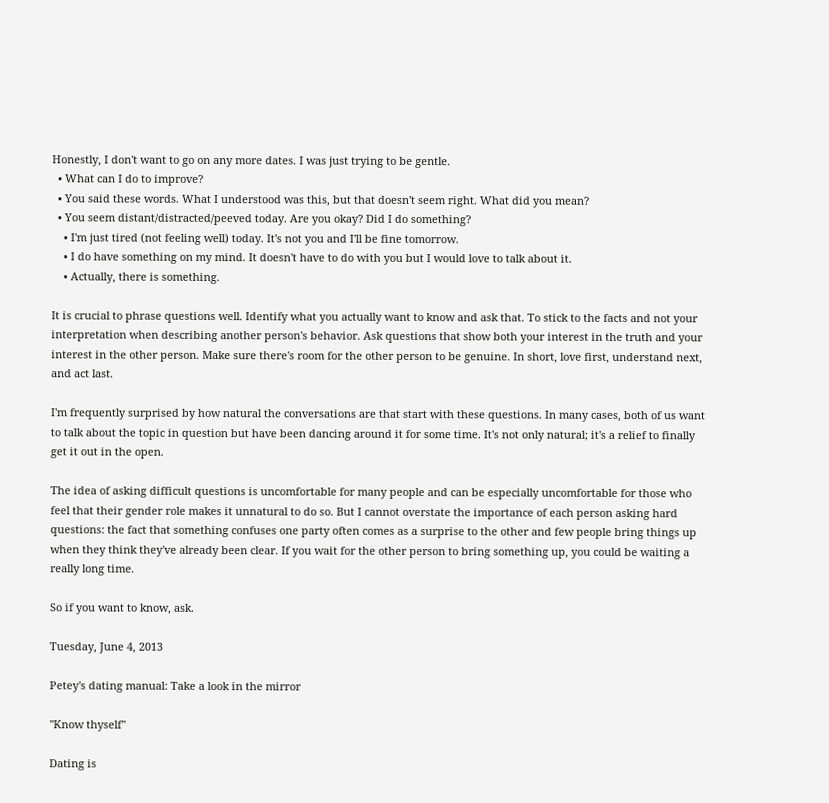Honestly, I don't want to go on any more dates. I was just trying to be gentle.
  • What can I do to improve?
  • You said these words. What I understood was this, but that doesn't seem right. What did you mean?
  • You seem distant/distracted/peeved today. Are you okay? Did I do something?
    • I'm just tired (not feeling well) today. It's not you and I'll be fine tomorrow.
    • I do have something on my mind. It doesn't have to do with you but I would love to talk about it.
    • Actually, there is something.

It is crucial to phrase questions well. Identify what you actually want to know and ask that. To stick to the facts and not your interpretation when describing another person's behavior. Ask questions that show both your interest in the truth and your interest in the other person. Make sure there's room for the other person to be genuine. In short, love first, understand next, and act last.

I'm frequently surprised by how natural the conversations are that start with these questions. In many cases, both of us want to talk about the topic in question but have been dancing around it for some time. It's not only natural; it's a relief to finally get it out in the open.

The idea of asking difficult questions is uncomfortable for many people and can be especially uncomfortable for those who feel that their gender role makes it unnatural to do so. But I cannot overstate the importance of each person asking hard questions: the fact that something confuses one party often comes as a surprise to the other and few people bring things up when they think they've already been clear. If you wait for the other person to bring something up, you could be waiting a really long time.

So if you want to know, ask.

Tuesday, June 4, 2013

Petey's dating manual: Take a look in the mirror

"Know thyself"

Dating is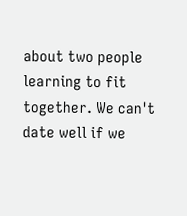about two people learning to fit together. We can't date well if we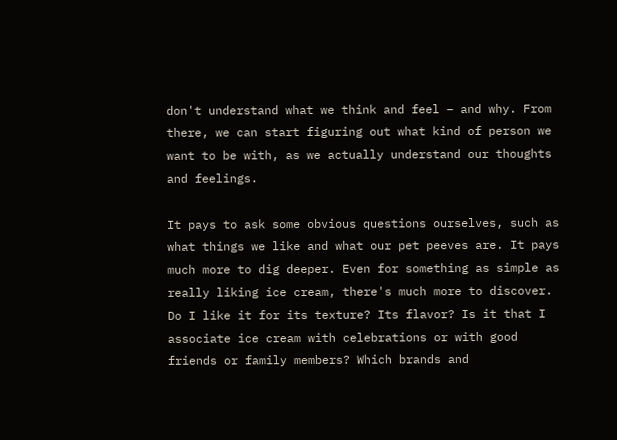don't understand what we think and feel – and why. From there, we can start figuring out what kind of person we want to be with, as we actually understand our thoughts and feelings.

It pays to ask some obvious questions ourselves, such as what things we like and what our pet peeves are. It pays much more to dig deeper. Even for something as simple as really liking ice cream, there's much more to discover. Do I like it for its texture? Its flavor? Is it that I associate ice cream with celebrations or with good friends or family members? Which brands and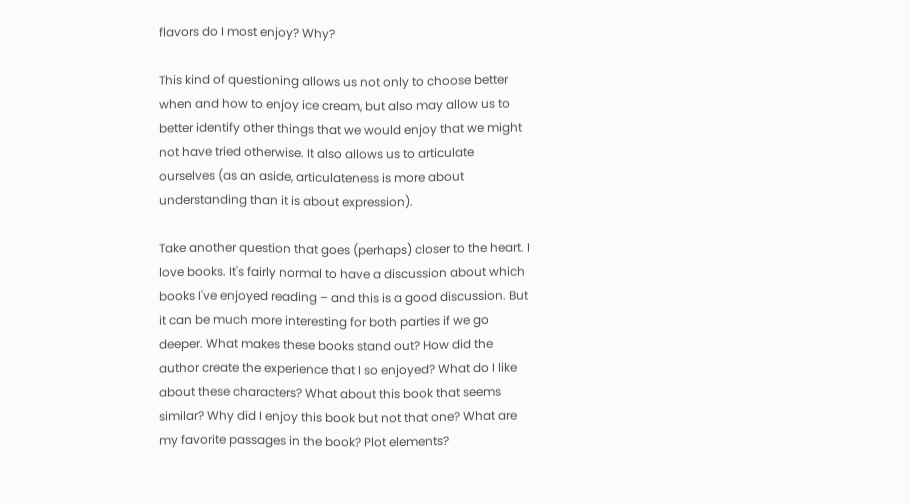flavors do I most enjoy? Why?

This kind of questioning allows us not only to choose better when and how to enjoy ice cream, but also may allow us to better identify other things that we would enjoy that we might not have tried otherwise. It also allows us to articulate ourselves (as an aside, articulateness is more about understanding than it is about expression).

Take another question that goes (perhaps) closer to the heart. I love books. It's fairly normal to have a discussion about which books I've enjoyed reading – and this is a good discussion. But it can be much more interesting for both parties if we go deeper. What makes these books stand out? How did the author create the experience that I so enjoyed? What do I like about these characters? What about this book that seems similar? Why did I enjoy this book but not that one? What are my favorite passages in the book? Plot elements?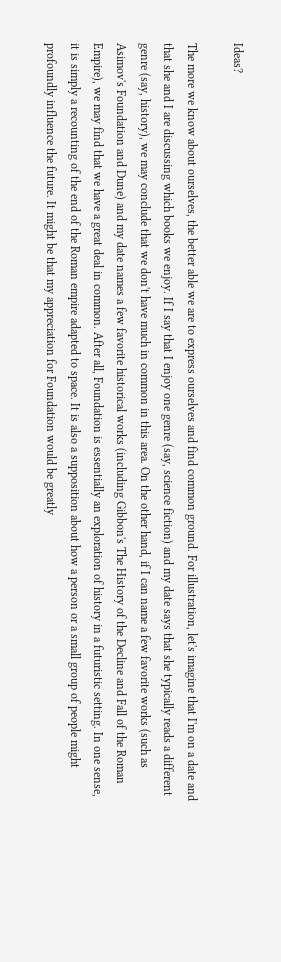Ideas?

The more we know about ourselves, the better able we are to express ourselves and find common ground. For illustration, let's imagine that I'm on a date and that she and I are discussing which books we enjoy. If I say that I enjoy one genre (say, science fiction) and my date says that she typically reads a different genre (say, history), we may conclude that we don't have much in common in this area. On the other hand, if I can name a few favorite works (such as Asimov's Foundation and Dune) and my date names a few favorite historical works (including Gibbon's The History of the Decline and Fall of the Roman Empire), we may find that we have a great deal in common. After all, Foundation is essentially an exploration of history in a futuristic setting. In one sense, it is simply a recounting of the end of the Roman empire adapted to space. It is also a supposition about how a person or a small group of people might profoundly influence the future. It might be that my appreciation for Foundation would be greatly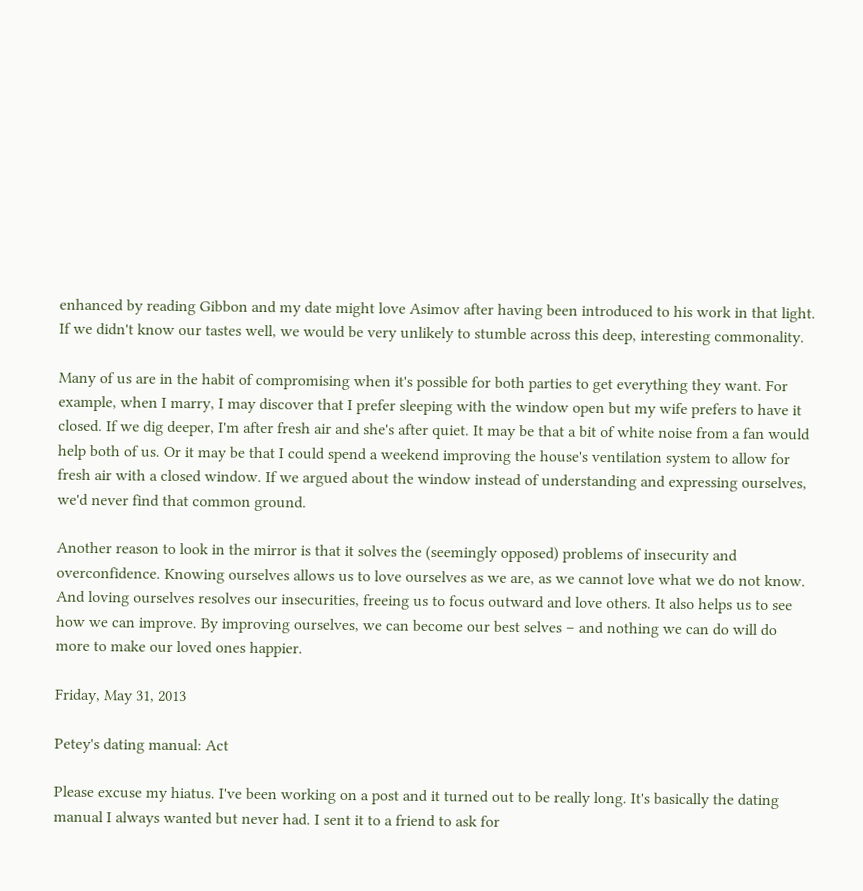enhanced by reading Gibbon and my date might love Asimov after having been introduced to his work in that light. If we didn't know our tastes well, we would be very unlikely to stumble across this deep, interesting commonality.

Many of us are in the habit of compromising when it's possible for both parties to get everything they want. For example, when I marry, I may discover that I prefer sleeping with the window open but my wife prefers to have it closed. If we dig deeper, I'm after fresh air and she's after quiet. It may be that a bit of white noise from a fan would help both of us. Or it may be that I could spend a weekend improving the house's ventilation system to allow for fresh air with a closed window. If we argued about the window instead of understanding and expressing ourselves, we'd never find that common ground.

Another reason to look in the mirror is that it solves the (seemingly opposed) problems of insecurity and overconfidence. Knowing ourselves allows us to love ourselves as we are, as we cannot love what we do not know. And loving ourselves resolves our insecurities, freeing us to focus outward and love others. It also helps us to see how we can improve. By improving ourselves, we can become our best selves – and nothing we can do will do more to make our loved ones happier.

Friday, May 31, 2013

Petey's dating manual: Act

Please excuse my hiatus. I've been working on a post and it turned out to be really long. It's basically the dating manual I always wanted but never had. I sent it to a friend to ask for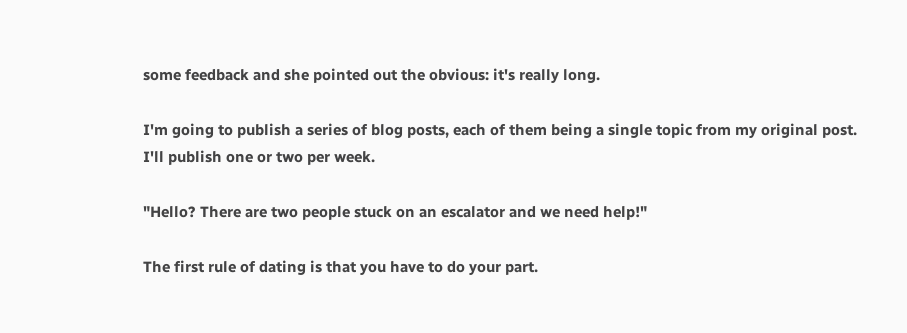some feedback and she pointed out the obvious: it's really long.

I'm going to publish a series of blog posts, each of them being a single topic from my original post. I'll publish one or two per week.

"Hello? There are two people stuck on an escalator and we need help!"

The first rule of dating is that you have to do your part.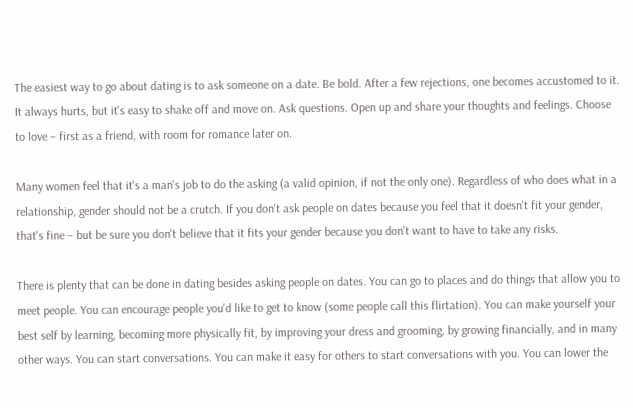The easiest way to go about dating is to ask someone on a date. Be bold. After a few rejections, one becomes accustomed to it. It always hurts, but it's easy to shake off and move on. Ask questions. Open up and share your thoughts and feelings. Choose to love – first as a friend, with room for romance later on.

Many women feel that it's a man's job to do the asking (a valid opinion, if not the only one). Regardless of who does what in a relationship, gender should not be a crutch. If you don't ask people on dates because you feel that it doesn't fit your gender, that's fine – but be sure you don't believe that it fits your gender because you don't want to have to take any risks.

There is plenty that can be done in dating besides asking people on dates. You can go to places and do things that allow you to meet people. You can encourage people you'd like to get to know (some people call this flirtation). You can make yourself your best self by learning, becoming more physically fit, by improving your dress and grooming, by growing financially, and in many other ways. You can start conversations. You can make it easy for others to start conversations with you. You can lower the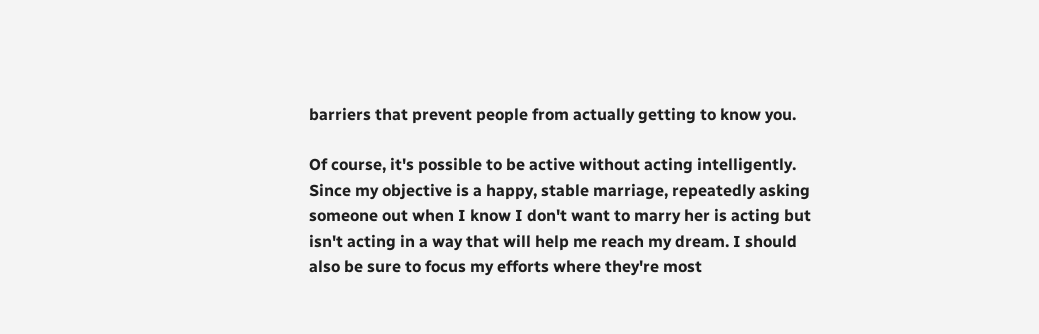barriers that prevent people from actually getting to know you.

Of course, it's possible to be active without acting intelligently. Since my objective is a happy, stable marriage, repeatedly asking someone out when I know I don't want to marry her is acting but isn't acting in a way that will help me reach my dream. I should also be sure to focus my efforts where they're most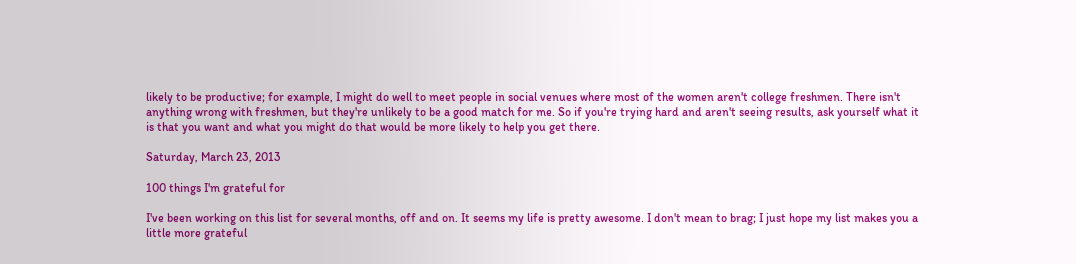likely to be productive; for example, I might do well to meet people in social venues where most of the women aren't college freshmen. There isn't anything wrong with freshmen, but they're unlikely to be a good match for me. So if you're trying hard and aren't seeing results, ask yourself what it is that you want and what you might do that would be more likely to help you get there.

Saturday, March 23, 2013

100 things I'm grateful for

I've been working on this list for several months, off and on. It seems my life is pretty awesome. I don't mean to brag; I just hope my list makes you a little more grateful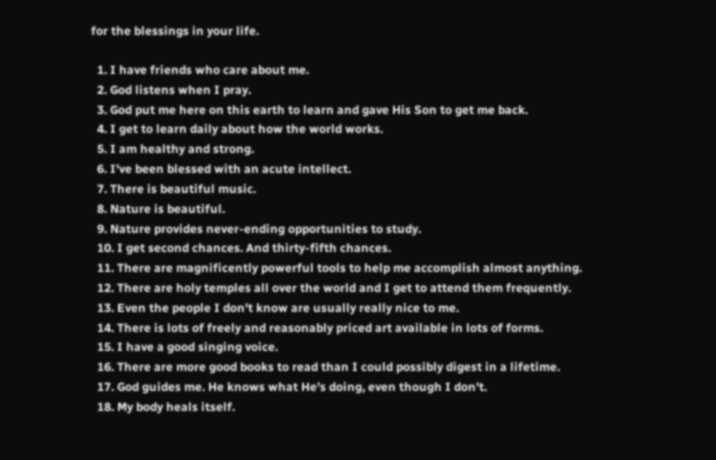for the blessings in your life.

  1. I have friends who care about me.
  2. God listens when I pray.
  3. God put me here on this earth to learn and gave His Son to get me back.
  4. I get to learn daily about how the world works.
  5. I am healthy and strong.
  6. I've been blessed with an acute intellect.
  7. There is beautiful music.
  8. Nature is beautiful.
  9. Nature provides never-ending opportunities to study.
  10. I get second chances. And thirty-fifth chances.
  11. There are magnificently powerful tools to help me accomplish almost anything.
  12. There are holy temples all over the world and I get to attend them frequently.
  13. Even the people I don't know are usually really nice to me.
  14. There is lots of freely and reasonably priced art available in lots of forms.
  15. I have a good singing voice.
  16. There are more good books to read than I could possibly digest in a lifetime.
  17. God guides me. He knows what He's doing, even though I don't.
  18. My body heals itself.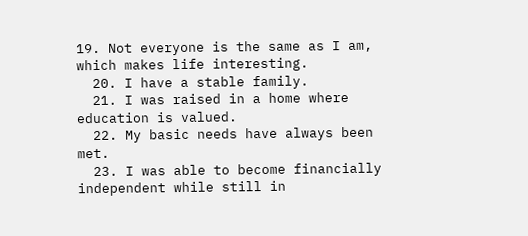19. Not everyone is the same as I am, which makes life interesting.
  20. I have a stable family.
  21. I was raised in a home where education is valued.
  22. My basic needs have always been met.
  23. I was able to become financially independent while still in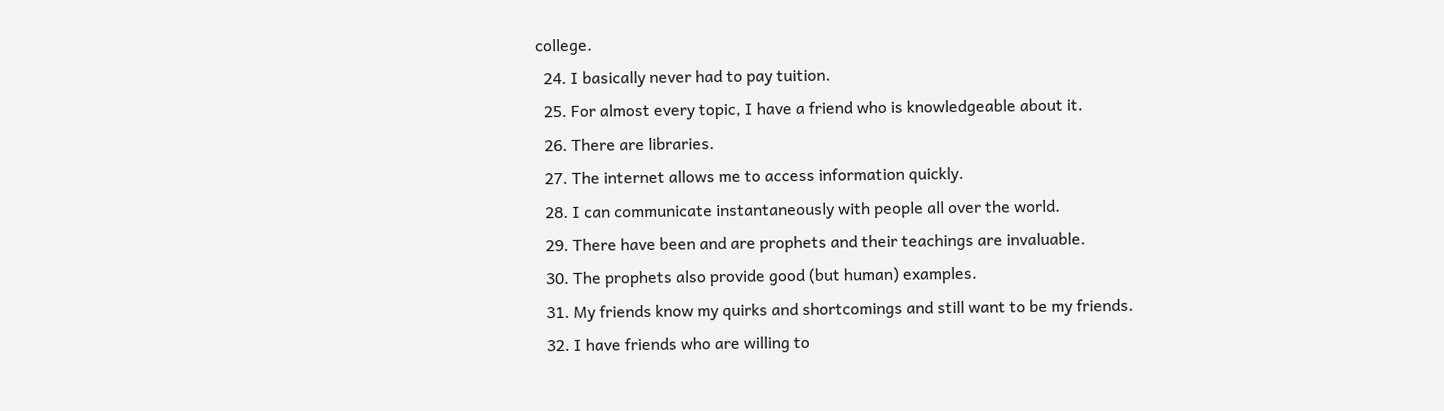college.
  24. I basically never had to pay tuition.
  25. For almost every topic, I have a friend who is knowledgeable about it.
  26. There are libraries.
  27. The internet allows me to access information quickly.
  28. I can communicate instantaneously with people all over the world.
  29. There have been and are prophets and their teachings are invaluable.
  30. The prophets also provide good (but human) examples.
  31. My friends know my quirks and shortcomings and still want to be my friends.
  32. I have friends who are willing to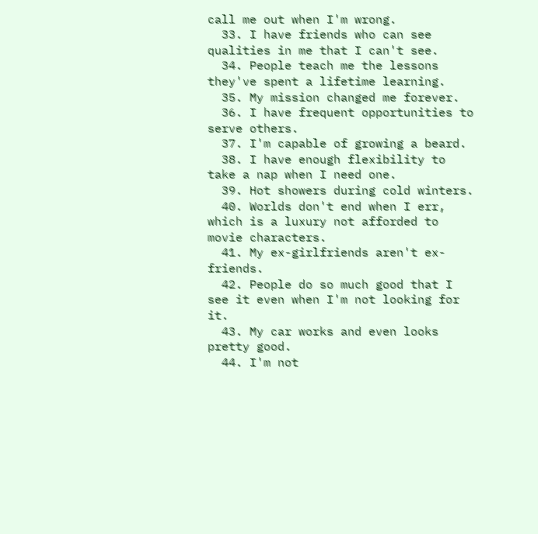call me out when I'm wrong.
  33. I have friends who can see qualities in me that I can't see.
  34. People teach me the lessons they've spent a lifetime learning.
  35. My mission changed me forever.
  36. I have frequent opportunities to serve others.
  37. I'm capable of growing a beard.
  38. I have enough flexibility to take a nap when I need one.
  39. Hot showers during cold winters.
  40. Worlds don't end when I err, which is a luxury not afforded to movie characters.
  41. My ex-girlfriends aren't ex-friends.
  42. People do so much good that I see it even when I'm not looking for it.
  43. My car works and even looks pretty good.
  44. I'm not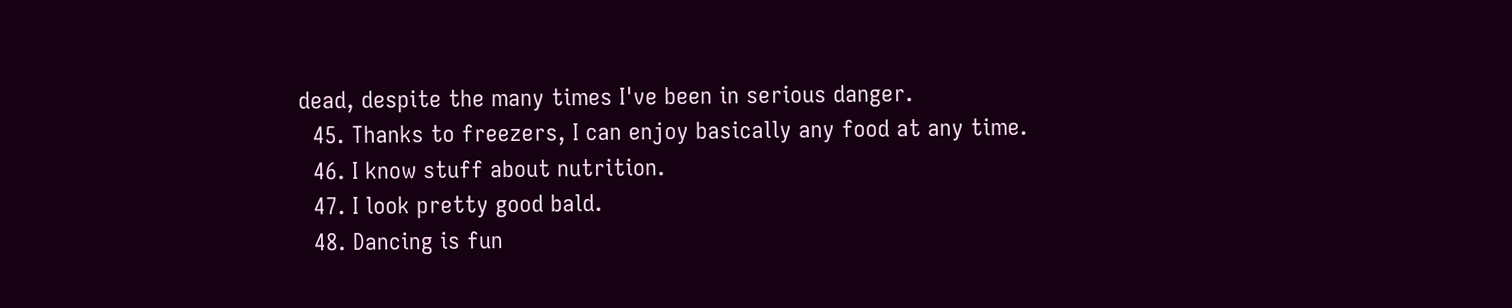dead, despite the many times I've been in serious danger.
  45. Thanks to freezers, I can enjoy basically any food at any time.
  46. I know stuff about nutrition.
  47. I look pretty good bald.
  48. Dancing is fun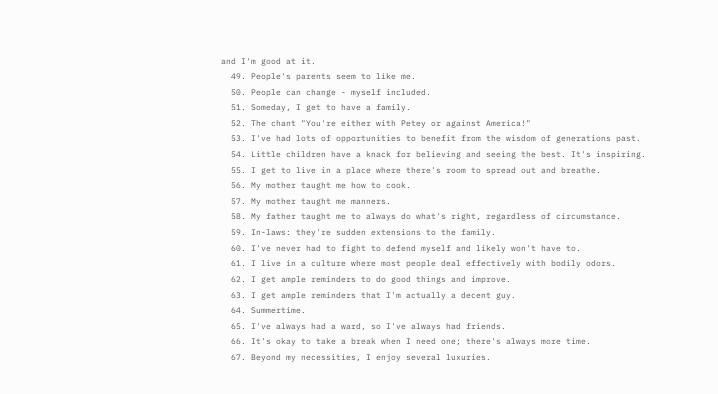and I'm good at it.
  49. People's parents seem to like me.
  50. People can change - myself included.
  51. Someday, I get to have a family.
  52. The chant "You're either with Petey or against America!"
  53. I've had lots of opportunities to benefit from the wisdom of generations past.
  54. Little children have a knack for believing and seeing the best. It's inspiring.
  55. I get to live in a place where there's room to spread out and breathe.
  56. My mother taught me how to cook.
  57. My mother taught me manners.
  58. My father taught me to always do what's right, regardless of circumstance.
  59. In-laws: they're sudden extensions to the family.
  60. I've never had to fight to defend myself and likely won't have to.
  61. I live in a culture where most people deal effectively with bodily odors.
  62. I get ample reminders to do good things and improve.
  63. I get ample reminders that I'm actually a decent guy.
  64. Summertime.
  65. I've always had a ward, so I've always had friends.
  66. It's okay to take a break when I need one; there's always more time.
  67. Beyond my necessities, I enjoy several luxuries.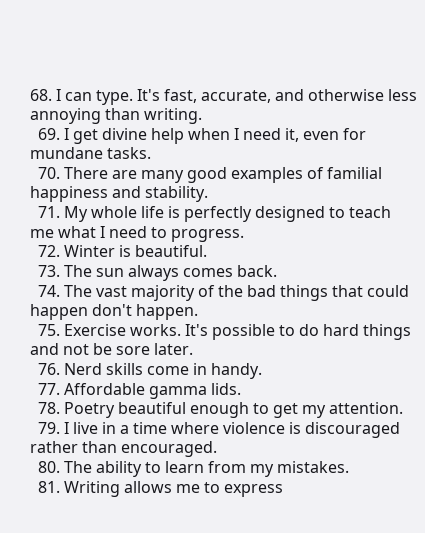68. I can type. It's fast, accurate, and otherwise less annoying than writing.
  69. I get divine help when I need it, even for mundane tasks.
  70. There are many good examples of familial happiness and stability.
  71. My whole life is perfectly designed to teach me what I need to progress.
  72. Winter is beautiful.
  73. The sun always comes back.
  74. The vast majority of the bad things that could happen don't happen.
  75. Exercise works. It's possible to do hard things and not be sore later.
  76. Nerd skills come in handy.
  77. Affordable gamma lids.
  78. Poetry beautiful enough to get my attention.
  79. I live in a time where violence is discouraged rather than encouraged.
  80. The ability to learn from my mistakes.
  81. Writing allows me to express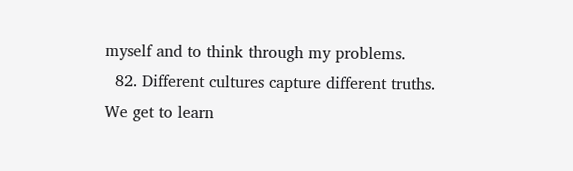myself and to think through my problems.
  82. Different cultures capture different truths. We get to learn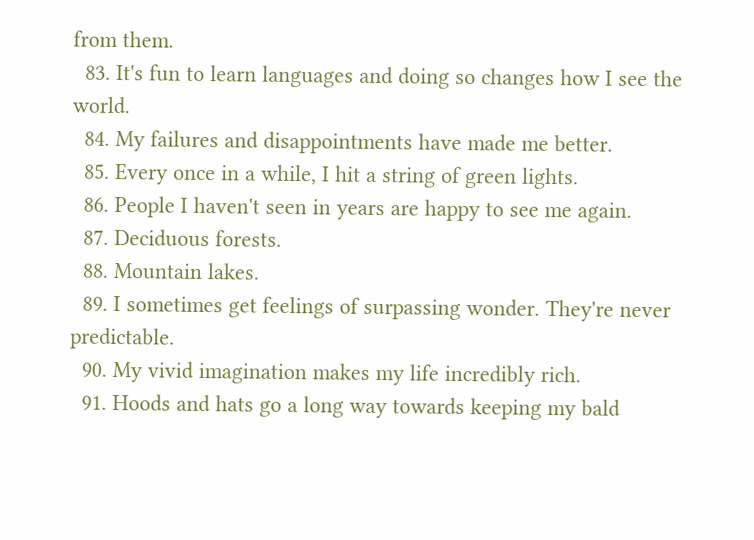from them.
  83. It's fun to learn languages and doing so changes how I see the world.
  84. My failures and disappointments have made me better.
  85. Every once in a while, I hit a string of green lights.
  86. People I haven't seen in years are happy to see me again.
  87. Deciduous forests.
  88. Mountain lakes.
  89. I sometimes get feelings of surpassing wonder. They're never predictable.
  90. My vivid imagination makes my life incredibly rich.
  91. Hoods and hats go a long way towards keeping my bald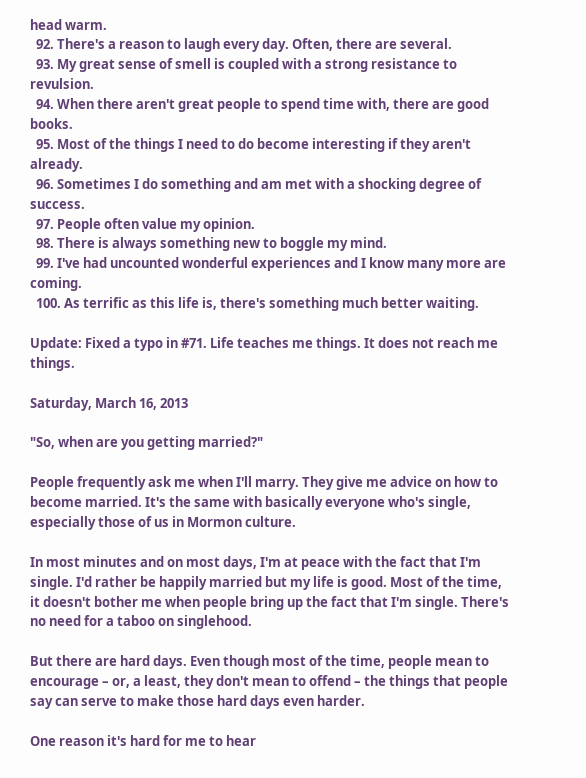head warm.
  92. There's a reason to laugh every day. Often, there are several.
  93. My great sense of smell is coupled with a strong resistance to revulsion.
  94. When there aren't great people to spend time with, there are good books.
  95. Most of the things I need to do become interesting if they aren't already.
  96. Sometimes I do something and am met with a shocking degree of success.
  97. People often value my opinion.
  98. There is always something new to boggle my mind.
  99. I've had uncounted wonderful experiences and I know many more are coming.
  100. As terrific as this life is, there's something much better waiting.

Update: Fixed a typo in #71. Life teaches me things. It does not reach me things.

Saturday, March 16, 2013

"So, when are you getting married?"

People frequently ask me when I'll marry. They give me advice on how to become married. It's the same with basically everyone who's single, especially those of us in Mormon culture.

In most minutes and on most days, I'm at peace with the fact that I'm single. I'd rather be happily married but my life is good. Most of the time, it doesn't bother me when people bring up the fact that I'm single. There's no need for a taboo on singlehood.

But there are hard days. Even though most of the time, people mean to encourage – or, a least, they don't mean to offend – the things that people say can serve to make those hard days even harder.

One reason it's hard for me to hear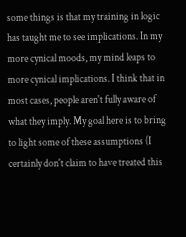some things is that my training in logic has taught me to see implications. In my more cynical moods, my mind leaps to more cynical implications. I think that in most cases, people aren't fully aware of what they imply. My goal here is to bring to light some of these assumptions (I certainly don't claim to have treated this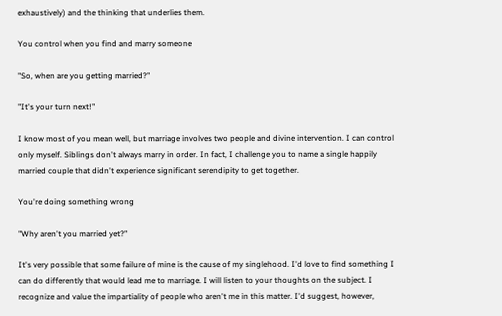exhaustively) and the thinking that underlies them.

You control when you find and marry someone

"So, when are you getting married?"

"It's your turn next!"

I know most of you mean well, but marriage involves two people and divine intervention. I can control only myself. Siblings don't always marry in order. In fact, I challenge you to name a single happily married couple that didn't experience significant serendipity to get together.

You're doing something wrong

"Why aren't you married yet?"

It's very possible that some failure of mine is the cause of my singlehood. I'd love to find something I can do differently that would lead me to marriage. I will listen to your thoughts on the subject. I recognize and value the impartiality of people who aren't me in this matter. I'd suggest, however,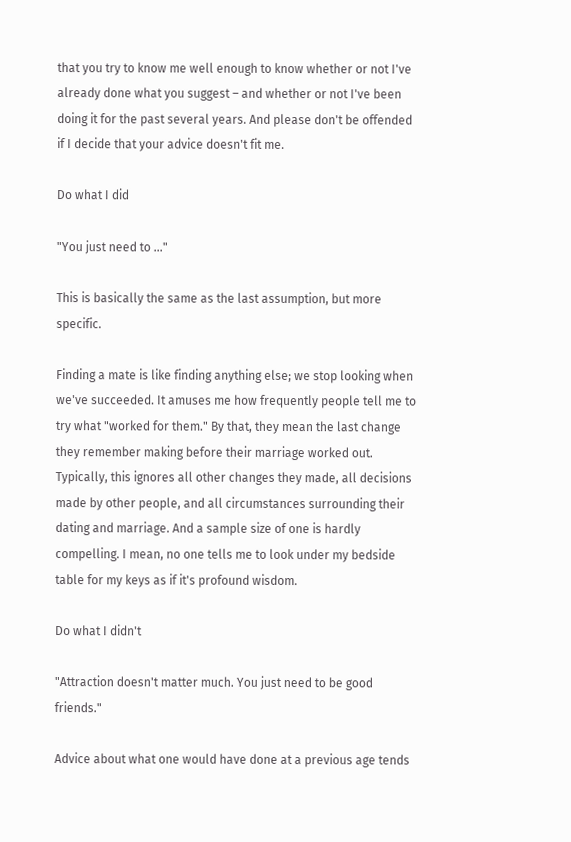that you try to know me well enough to know whether or not I've already done what you suggest – and whether or not I've been doing it for the past several years. And please don't be offended if I decide that your advice doesn't fit me.

Do what I did

"You just need to ..."

This is basically the same as the last assumption, but more specific.

Finding a mate is like finding anything else; we stop looking when we've succeeded. It amuses me how frequently people tell me to try what "worked for them." By that, they mean the last change they remember making before their marriage worked out. Typically, this ignores all other changes they made, all decisions made by other people, and all circumstances surrounding their dating and marriage. And a sample size of one is hardly compelling. I mean, no one tells me to look under my bedside table for my keys as if it's profound wisdom.

Do what I didn't

"Attraction doesn't matter much. You just need to be good friends."

Advice about what one would have done at a previous age tends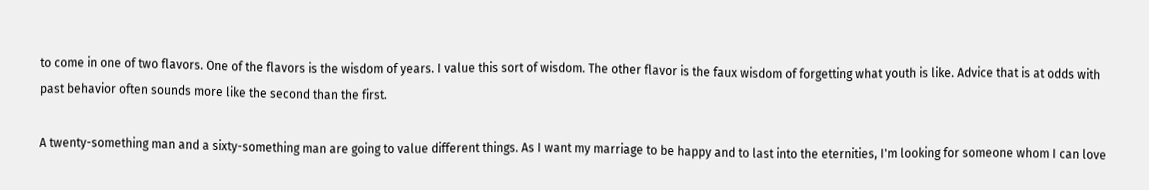to come in one of two flavors. One of the flavors is the wisdom of years. I value this sort of wisdom. The other flavor is the faux wisdom of forgetting what youth is like. Advice that is at odds with past behavior often sounds more like the second than the first.

A twenty-something man and a sixty-something man are going to value different things. As I want my marriage to be happy and to last into the eternities, I'm looking for someone whom I can love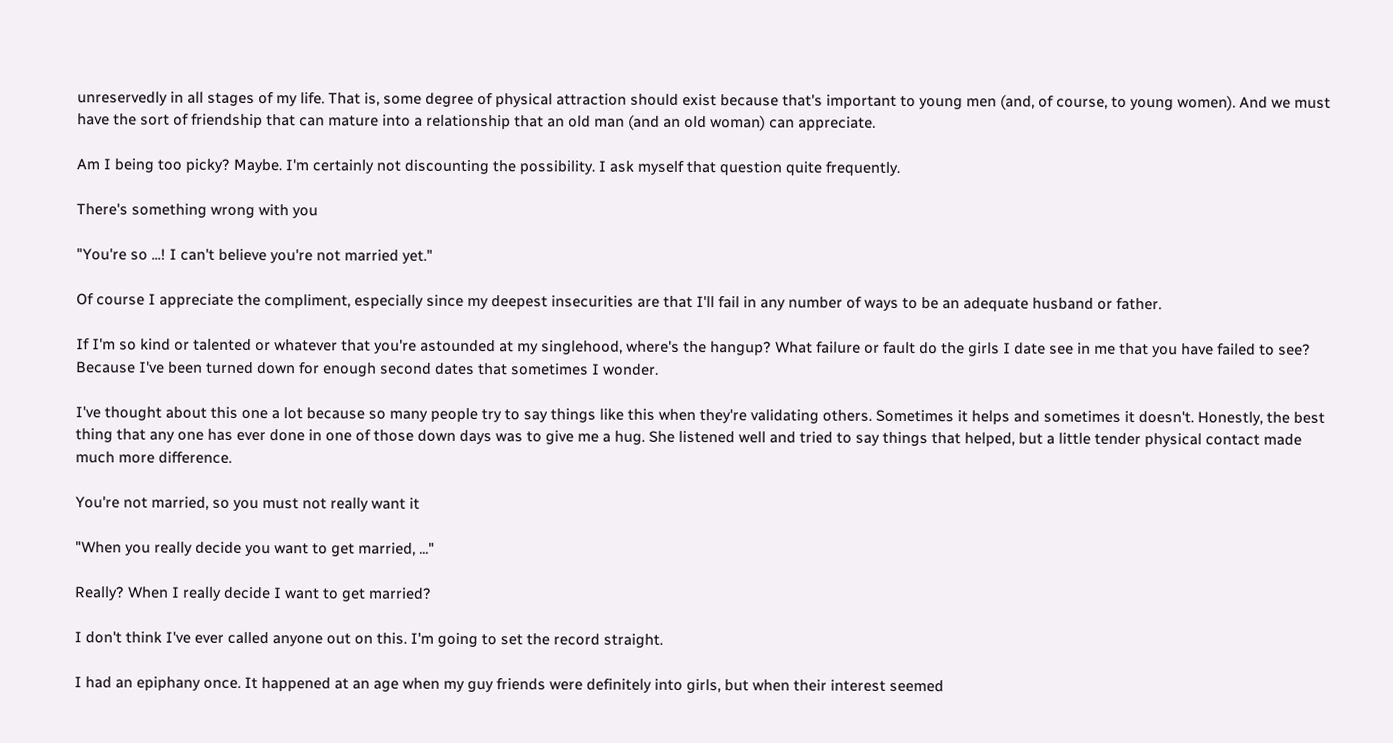unreservedly in all stages of my life. That is, some degree of physical attraction should exist because that's important to young men (and, of course, to young women). And we must have the sort of friendship that can mature into a relationship that an old man (and an old woman) can appreciate.

Am I being too picky? Maybe. I'm certainly not discounting the possibility. I ask myself that question quite frequently.

There's something wrong with you

"You're so ...! I can't believe you're not married yet."

Of course I appreciate the compliment, especially since my deepest insecurities are that I'll fail in any number of ways to be an adequate husband or father.

If I'm so kind or talented or whatever that you're astounded at my singlehood, where's the hangup? What failure or fault do the girls I date see in me that you have failed to see? Because I've been turned down for enough second dates that sometimes I wonder.

I've thought about this one a lot because so many people try to say things like this when they're validating others. Sometimes it helps and sometimes it doesn't. Honestly, the best thing that any one has ever done in one of those down days was to give me a hug. She listened well and tried to say things that helped, but a little tender physical contact made much more difference.

You're not married, so you must not really want it

"When you really decide you want to get married, ..."

Really? When I really decide I want to get married?

I don't think I've ever called anyone out on this. I'm going to set the record straight.

I had an epiphany once. It happened at an age when my guy friends were definitely into girls, but when their interest seemed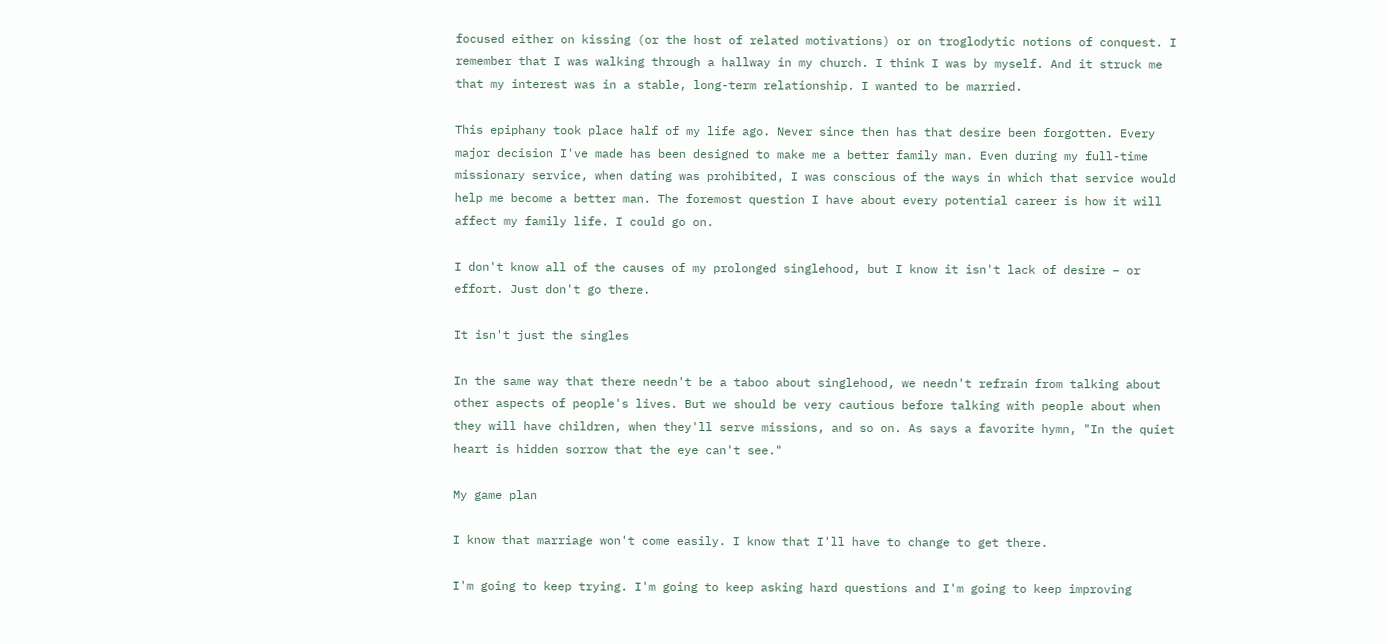focused either on kissing (or the host of related motivations) or on troglodytic notions of conquest. I remember that I was walking through a hallway in my church. I think I was by myself. And it struck me that my interest was in a stable, long-term relationship. I wanted to be married.

This epiphany took place half of my life ago. Never since then has that desire been forgotten. Every major decision I've made has been designed to make me a better family man. Even during my full-time missionary service, when dating was prohibited, I was conscious of the ways in which that service would help me become a better man. The foremost question I have about every potential career is how it will affect my family life. I could go on.

I don't know all of the causes of my prolonged singlehood, but I know it isn't lack of desire – or effort. Just don't go there.

It isn't just the singles

In the same way that there needn't be a taboo about singlehood, we needn't refrain from talking about other aspects of people's lives. But we should be very cautious before talking with people about when they will have children, when they'll serve missions, and so on. As says a favorite hymn, "In the quiet heart is hidden sorrow that the eye can't see."

My game plan

I know that marriage won't come easily. I know that I'll have to change to get there.

I'm going to keep trying. I'm going to keep asking hard questions and I'm going to keep improving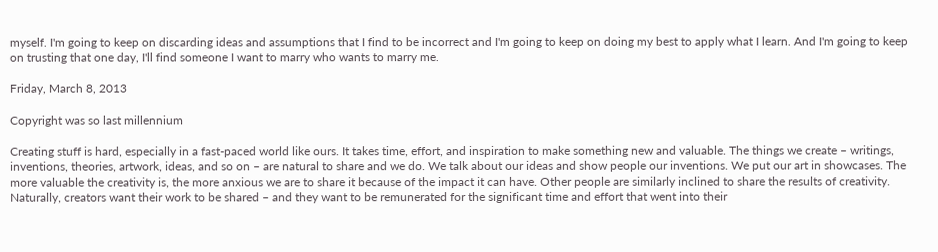myself. I'm going to keep on discarding ideas and assumptions that I find to be incorrect and I'm going to keep on doing my best to apply what I learn. And I'm going to keep on trusting that one day, I'll find someone I want to marry who wants to marry me.

Friday, March 8, 2013

Copyright was so last millennium

Creating stuff is hard, especially in a fast-paced world like ours. It takes time, effort, and inspiration to make something new and valuable. The things we create – writings, inventions, theories, artwork, ideas, and so on – are natural to share and we do. We talk about our ideas and show people our inventions. We put our art in showcases. The more valuable the creativity is, the more anxious we are to share it because of the impact it can have. Other people are similarly inclined to share the results of creativity. Naturally, creators want their work to be shared – and they want to be remunerated for the significant time and effort that went into their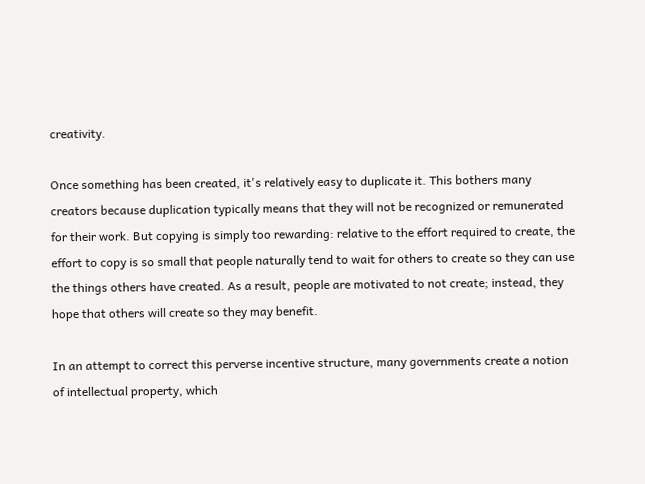creativity.

Once something has been created, it's relatively easy to duplicate it. This bothers many creators because duplication typically means that they will not be recognized or remunerated for their work. But copying is simply too rewarding: relative to the effort required to create, the effort to copy is so small that people naturally tend to wait for others to create so they can use the things others have created. As a result, people are motivated to not create; instead, they hope that others will create so they may benefit.

In an attempt to correct this perverse incentive structure, many governments create a notion of intellectual property, which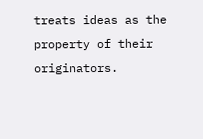treats ideas as the property of their originators.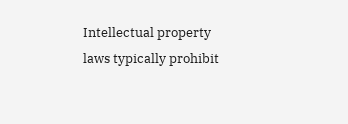Intellectual property laws typically prohibit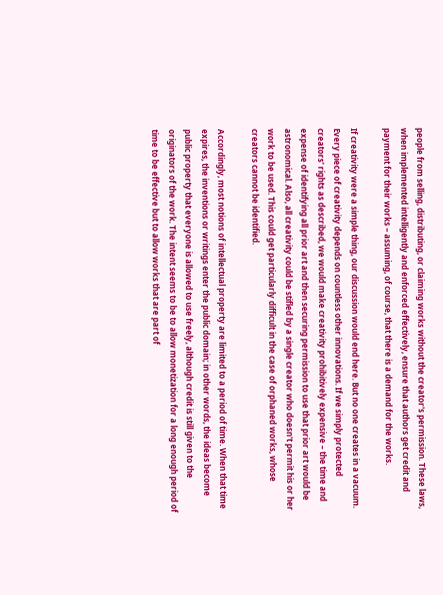people from selling, distributing, or claiming works without the creator's permission. These laws, when implemented intelligently and enforced effectively, ensure that authors get credit and payment for their works – assuming, of course, that there is a demand for the works.

If creativity were a simple thing, our discussion would end here. But no one creates in a vacuum. Every piece of creativity depends on countless other innovations. If we simply protected creators' rights as described, we would make creativity prohibitively expensive – the time and expense of identifying all prior art and then securing permission to use that prior art would be astronomical. Also, all creativity could be stifled by a single creator who doesn't permit his or her work to be used. This could get particularly difficult in the case of orphaned works, whose creators cannot be identified.

Accordingly, most notions of intellectual property are limited to a period of time. When that time expires, the inventions or writings enter the public domain; in other words, the ideas become public property that everyone is allowed to use freely, although credit is still given to the originators of the work. The intent seems to be to allow monetization for a long enough period of time to be effective but to allow works that are part of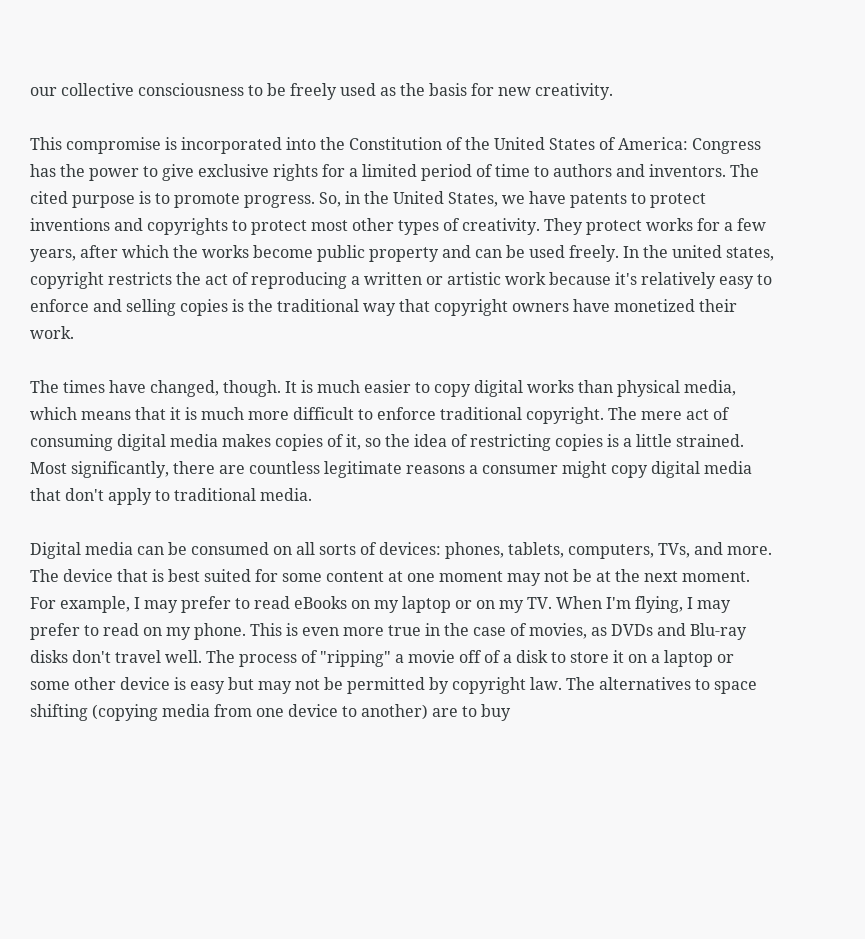our collective consciousness to be freely used as the basis for new creativity.

This compromise is incorporated into the Constitution of the United States of America: Congress has the power to give exclusive rights for a limited period of time to authors and inventors. The cited purpose is to promote progress. So, in the United States, we have patents to protect inventions and copyrights to protect most other types of creativity. They protect works for a few years, after which the works become public property and can be used freely. In the united states, copyright restricts the act of reproducing a written or artistic work because it's relatively easy to enforce and selling copies is the traditional way that copyright owners have monetized their work.

The times have changed, though. It is much easier to copy digital works than physical media, which means that it is much more difficult to enforce traditional copyright. The mere act of consuming digital media makes copies of it, so the idea of restricting copies is a little strained. Most significantly, there are countless legitimate reasons a consumer might copy digital media that don't apply to traditional media.

Digital media can be consumed on all sorts of devices: phones, tablets, computers, TVs, and more. The device that is best suited for some content at one moment may not be at the next moment. For example, I may prefer to read eBooks on my laptop or on my TV. When I'm flying, I may prefer to read on my phone. This is even more true in the case of movies, as DVDs and Blu-ray disks don't travel well. The process of "ripping" a movie off of a disk to store it on a laptop or some other device is easy but may not be permitted by copyright law. The alternatives to space shifting (copying media from one device to another) are to buy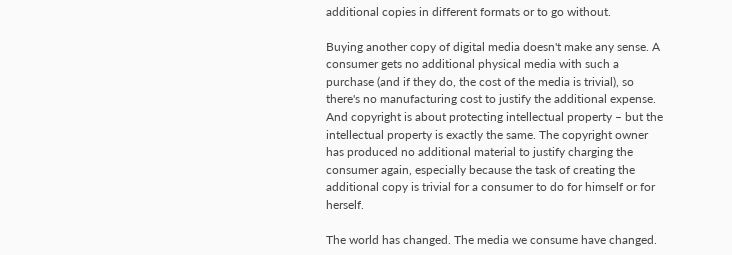additional copies in different formats or to go without.

Buying another copy of digital media doesn't make any sense. A consumer gets no additional physical media with such a purchase (and if they do, the cost of the media is trivial), so there's no manufacturing cost to justify the additional expense. And copyright is about protecting intellectual property – but the intellectual property is exactly the same. The copyright owner has produced no additional material to justify charging the consumer again, especially because the task of creating the additional copy is trivial for a consumer to do for himself or for herself.

The world has changed. The media we consume have changed.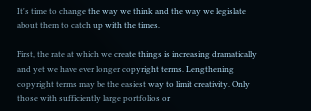It's time to change the way we think and the way we legislate about them to catch up with the times.

First, the rate at which we create things is increasing dramatically and yet we have ever longer copyright terms. Lengthening copyright terms may be the easiest way to limit creativity. Only those with sufficiently large portfolios or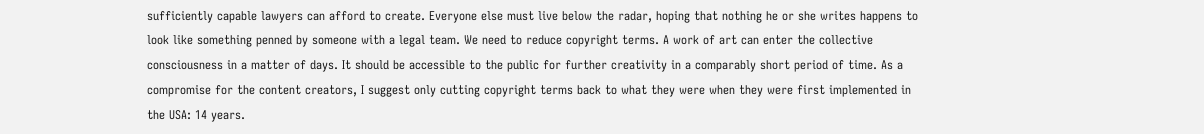sufficiently capable lawyers can afford to create. Everyone else must live below the radar, hoping that nothing he or she writes happens to look like something penned by someone with a legal team. We need to reduce copyright terms. A work of art can enter the collective consciousness in a matter of days. It should be accessible to the public for further creativity in a comparably short period of time. As a compromise for the content creators, I suggest only cutting copyright terms back to what they were when they were first implemented in the USA: 14 years.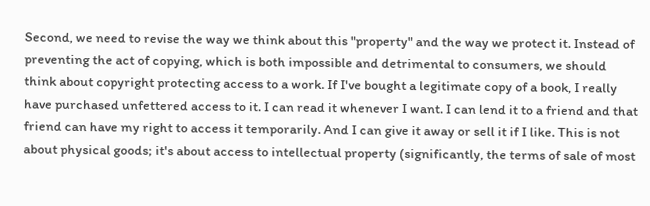Second, we need to revise the way we think about this "property" and the way we protect it. Instead of preventing the act of copying, which is both impossible and detrimental to consumers, we should think about copyright protecting access to a work. If I've bought a legitimate copy of a book, I really have purchased unfettered access to it. I can read it whenever I want. I can lend it to a friend and that friend can have my right to access it temporarily. And I can give it away or sell it if I like. This is not about physical goods; it's about access to intellectual property (significantly, the terms of sale of most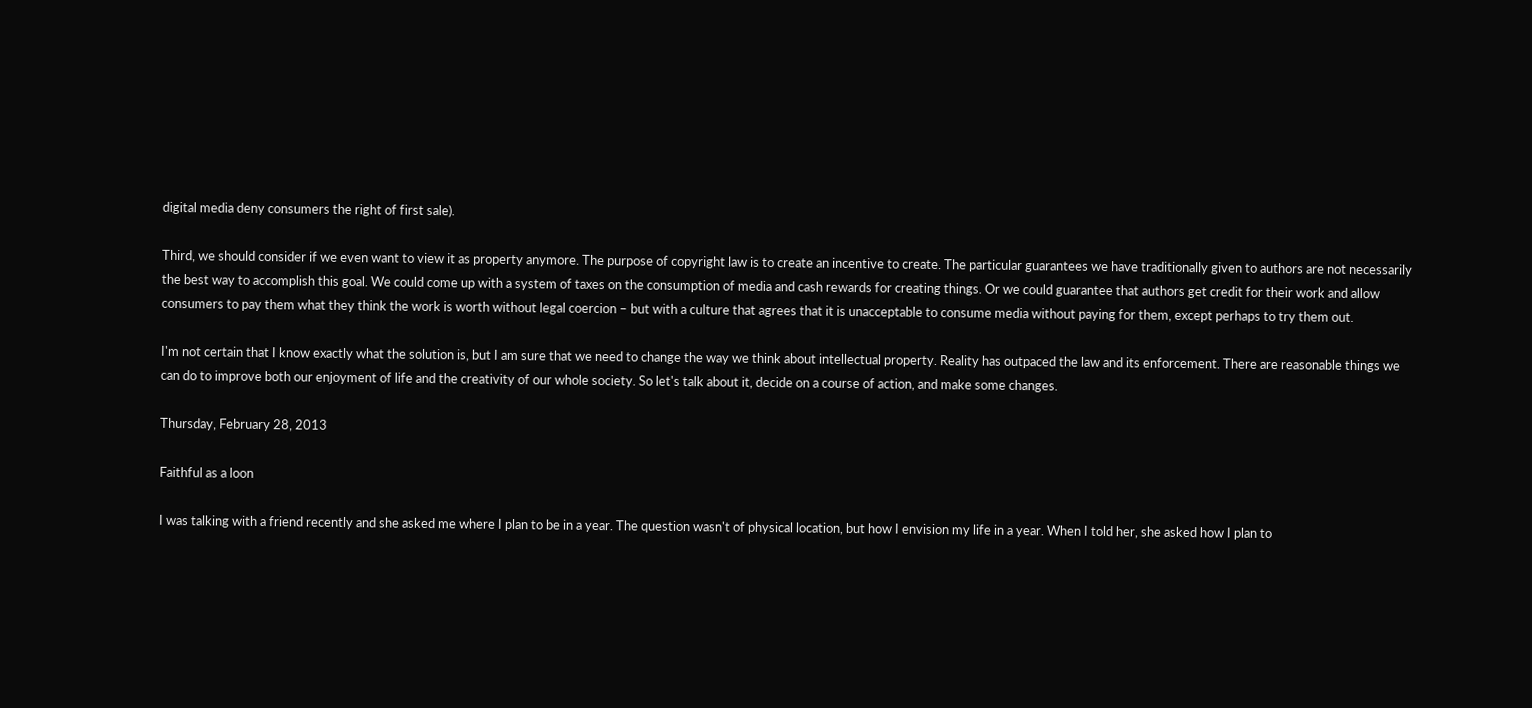digital media deny consumers the right of first sale).

Third, we should consider if we even want to view it as property anymore. The purpose of copyright law is to create an incentive to create. The particular guarantees we have traditionally given to authors are not necessarily the best way to accomplish this goal. We could come up with a system of taxes on the consumption of media and cash rewards for creating things. Or we could guarantee that authors get credit for their work and allow consumers to pay them what they think the work is worth without legal coercion – but with a culture that agrees that it is unacceptable to consume media without paying for them, except perhaps to try them out.

I'm not certain that I know exactly what the solution is, but I am sure that we need to change the way we think about intellectual property. Reality has outpaced the law and its enforcement. There are reasonable things we can do to improve both our enjoyment of life and the creativity of our whole society. So let's talk about it, decide on a course of action, and make some changes.

Thursday, February 28, 2013

Faithful as a loon

I was talking with a friend recently and she asked me where I plan to be in a year. The question wasn't of physical location, but how I envision my life in a year. When I told her, she asked how I plan to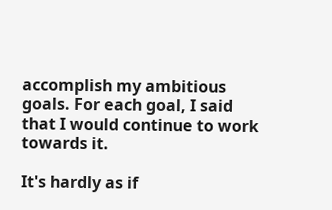accomplish my ambitious goals. For each goal, I said that I would continue to work towards it.

It's hardly as if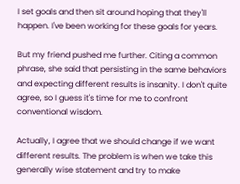I set goals and then sit around hoping that they'll happen. I've been working for these goals for years.

But my friend pushed me further. Citing a common phrase, she said that persisting in the same behaviors and expecting different results is insanity. I don't quite agree, so I guess it's time for me to confront conventional wisdom.

Actually, I agree that we should change if we want different results. The problem is when we take this generally wise statement and try to make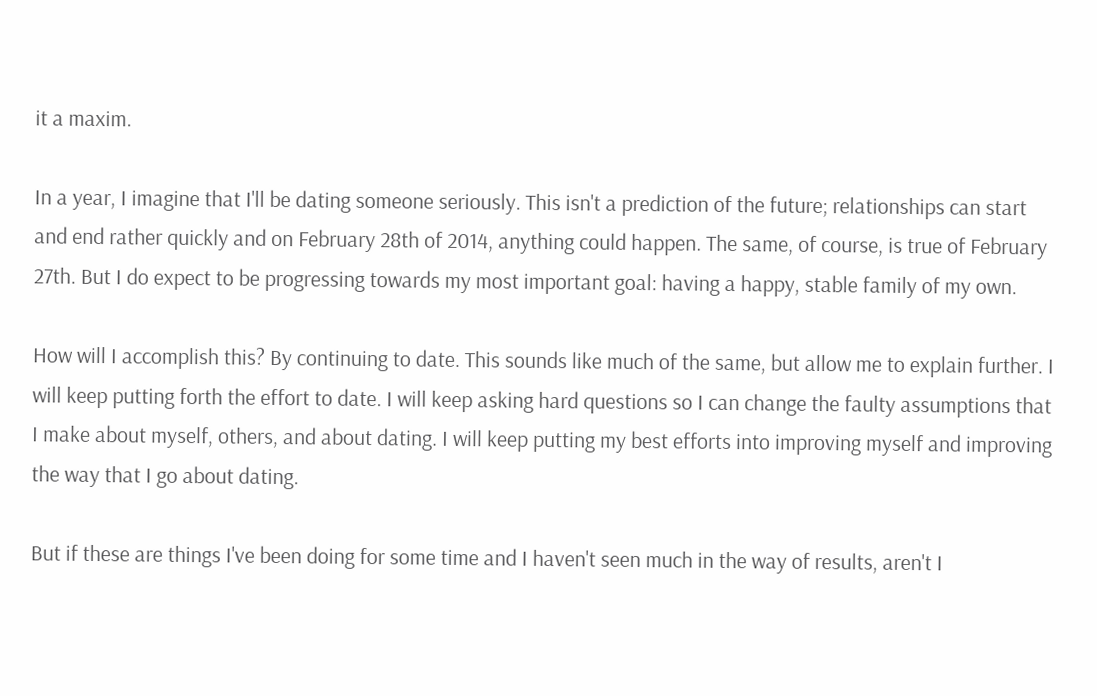it a maxim.

In a year, I imagine that I'll be dating someone seriously. This isn't a prediction of the future; relationships can start and end rather quickly and on February 28th of 2014, anything could happen. The same, of course, is true of February 27th. But I do expect to be progressing towards my most important goal: having a happy, stable family of my own.

How will I accomplish this? By continuing to date. This sounds like much of the same, but allow me to explain further. I will keep putting forth the effort to date. I will keep asking hard questions so I can change the faulty assumptions that I make about myself, others, and about dating. I will keep putting my best efforts into improving myself and improving the way that I go about dating.

But if these are things I've been doing for some time and I haven't seen much in the way of results, aren't I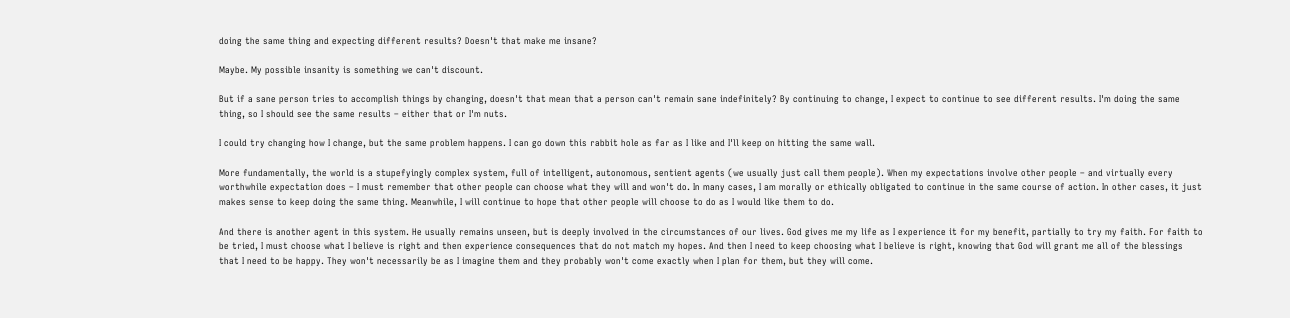doing the same thing and expecting different results? Doesn't that make me insane?

Maybe. My possible insanity is something we can't discount.

But if a sane person tries to accomplish things by changing, doesn't that mean that a person can't remain sane indefinitely? By continuing to change, I expect to continue to see different results. I'm doing the same thing, so I should see the same results – either that or I'm nuts.

I could try changing how I change, but the same problem happens. I can go down this rabbit hole as far as I like and I'll keep on hitting the same wall.

More fundamentally, the world is a stupefyingly complex system, full of intelligent, autonomous, sentient agents (we usually just call them people). When my expectations involve other people – and virtually every worthwhile expectation does – I must remember that other people can choose what they will and won't do. In many cases, I am morally or ethically obligated to continue in the same course of action. In other cases, it just makes sense to keep doing the same thing. Meanwhile, I will continue to hope that other people will choose to do as I would like them to do.

And there is another agent in this system. He usually remains unseen, but is deeply involved in the circumstances of our lives. God gives me my life as I experience it for my benefit, partially to try my faith. For faith to be tried, I must choose what I believe is right and then experience consequences that do not match my hopes. And then I need to keep choosing what I believe is right, knowing that God will grant me all of the blessings that I need to be happy. They won't necessarily be as I imagine them and they probably won't come exactly when I plan for them, but they will come.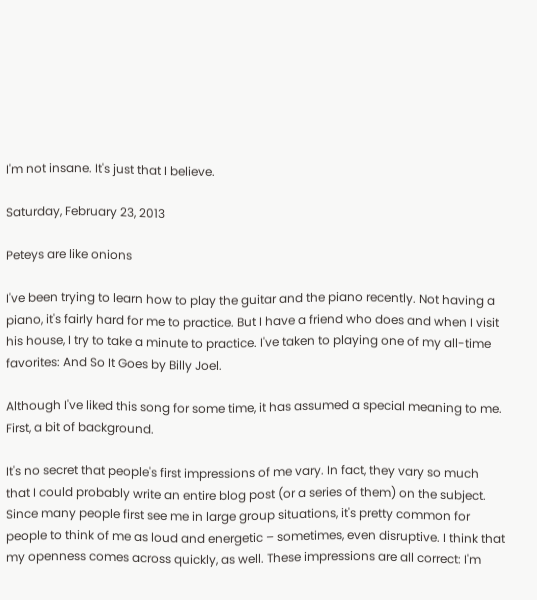I'm not insane. It's just that I believe.

Saturday, February 23, 2013

Peteys are like onions

I've been trying to learn how to play the guitar and the piano recently. Not having a piano, it's fairly hard for me to practice. But I have a friend who does and when I visit his house, I try to take a minute to practice. I've taken to playing one of my all-time favorites: And So It Goes by Billy Joel.

Although I've liked this song for some time, it has assumed a special meaning to me. First, a bit of background.

It's no secret that people's first impressions of me vary. In fact, they vary so much that I could probably write an entire blog post (or a series of them) on the subject. Since many people first see me in large group situations, it's pretty common for people to think of me as loud and energetic – sometimes, even disruptive. I think that my openness comes across quickly, as well. These impressions are all correct: I'm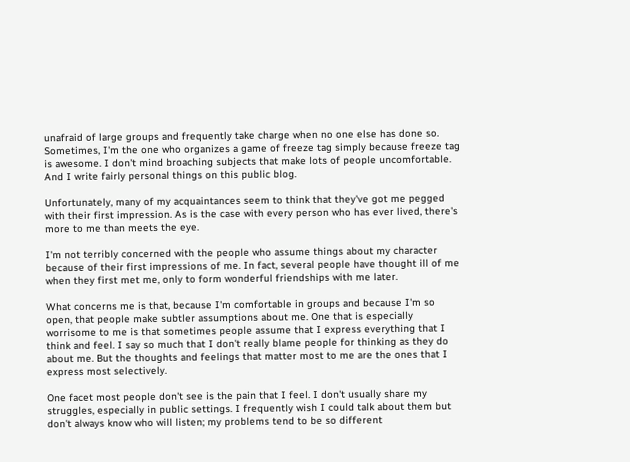unafraid of large groups and frequently take charge when no one else has done so. Sometimes, I'm the one who organizes a game of freeze tag simply because freeze tag is awesome. I don't mind broaching subjects that make lots of people uncomfortable. And I write fairly personal things on this public blog.

Unfortunately, many of my acquaintances seem to think that they've got me pegged with their first impression. As is the case with every person who has ever lived, there's more to me than meets the eye.

I'm not terribly concerned with the people who assume things about my character because of their first impressions of me. In fact, several people have thought ill of me when they first met me, only to form wonderful friendships with me later.

What concerns me is that, because I'm comfortable in groups and because I'm so open, that people make subtler assumptions about me. One that is especially worrisome to me is that sometimes people assume that I express everything that I think and feel. I say so much that I don't really blame people for thinking as they do about me. But the thoughts and feelings that matter most to me are the ones that I express most selectively.

One facet most people don't see is the pain that I feel. I don't usually share my struggles, especially in public settings. I frequently wish I could talk about them but don't always know who will listen; my problems tend to be so different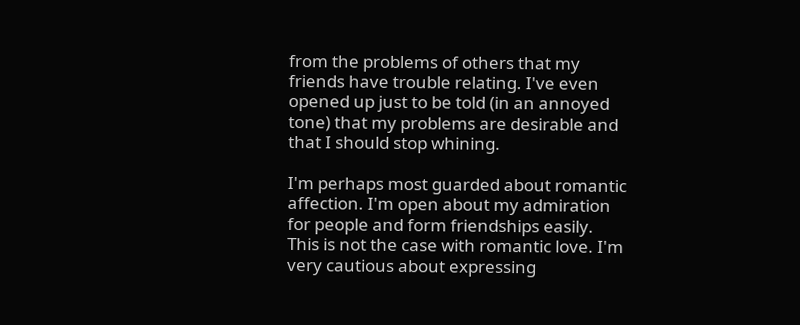from the problems of others that my friends have trouble relating. I've even opened up just to be told (in an annoyed tone) that my problems are desirable and that I should stop whining.

I'm perhaps most guarded about romantic affection. I'm open about my admiration for people and form friendships easily. This is not the case with romantic love. I'm very cautious about expressing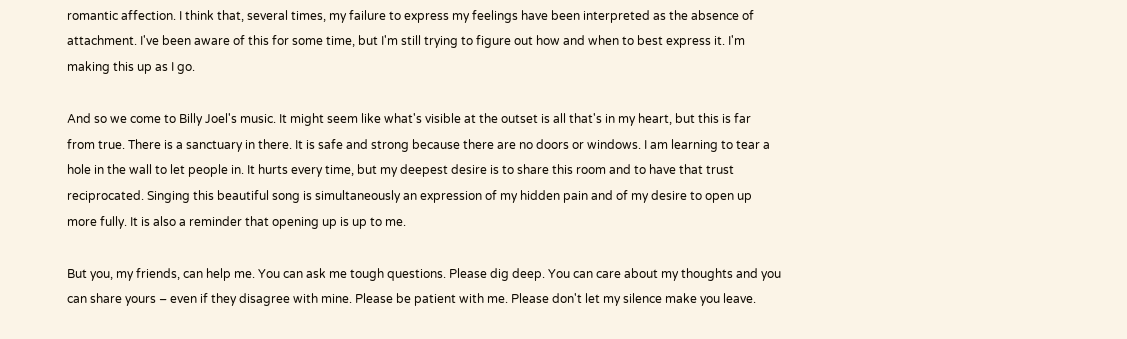romantic affection. I think that, several times, my failure to express my feelings have been interpreted as the absence of attachment. I've been aware of this for some time, but I'm still trying to figure out how and when to best express it. I'm making this up as I go.

And so we come to Billy Joel's music. It might seem like what's visible at the outset is all that's in my heart, but this is far from true. There is a sanctuary in there. It is safe and strong because there are no doors or windows. I am learning to tear a hole in the wall to let people in. It hurts every time, but my deepest desire is to share this room and to have that trust reciprocated. Singing this beautiful song is simultaneously an expression of my hidden pain and of my desire to open up more fully. It is also a reminder that opening up is up to me.

But you, my friends, can help me. You can ask me tough questions. Please dig deep. You can care about my thoughts and you can share yours – even if they disagree with mine. Please be patient with me. Please don't let my silence make you leave.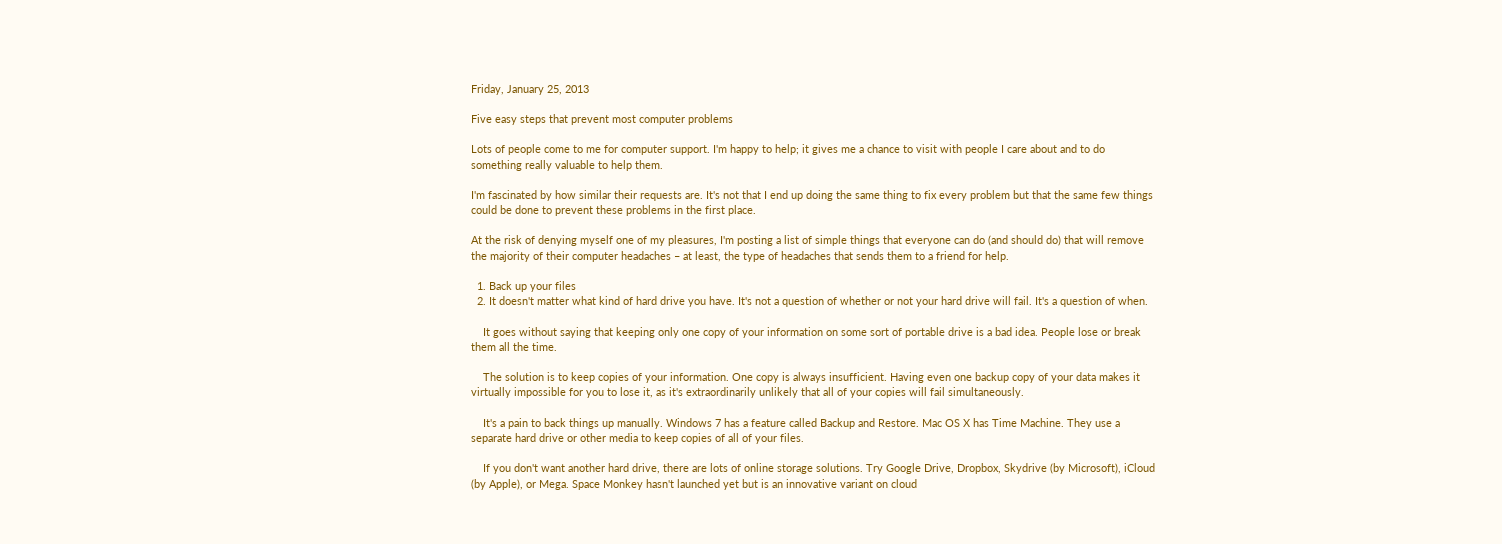Friday, January 25, 2013

Five easy steps that prevent most computer problems

Lots of people come to me for computer support. I'm happy to help; it gives me a chance to visit with people I care about and to do something really valuable to help them.

I'm fascinated by how similar their requests are. It's not that I end up doing the same thing to fix every problem but that the same few things could be done to prevent these problems in the first place.

At the risk of denying myself one of my pleasures, I'm posting a list of simple things that everyone can do (and should do) that will remove the majority of their computer headaches – at least, the type of headaches that sends them to a friend for help.

  1. Back up your files
  2. It doesn't matter what kind of hard drive you have. It's not a question of whether or not your hard drive will fail. It's a question of when.

    It goes without saying that keeping only one copy of your information on some sort of portable drive is a bad idea. People lose or break them all the time.

    The solution is to keep copies of your information. One copy is always insufficient. Having even one backup copy of your data makes it virtually impossible for you to lose it, as it's extraordinarily unlikely that all of your copies will fail simultaneously.

    It's a pain to back things up manually. Windows 7 has a feature called Backup and Restore. Mac OS X has Time Machine. They use a separate hard drive or other media to keep copies of all of your files.

    If you don't want another hard drive, there are lots of online storage solutions. Try Google Drive, Dropbox, Skydrive (by Microsoft), iCloud (by Apple), or Mega. Space Monkey hasn't launched yet but is an innovative variant on cloud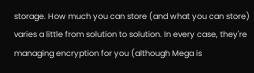storage. How much you can store (and what you can store) varies a little from solution to solution. In every case, they're managing encryption for you (although Mega is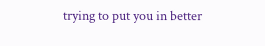trying to put you in better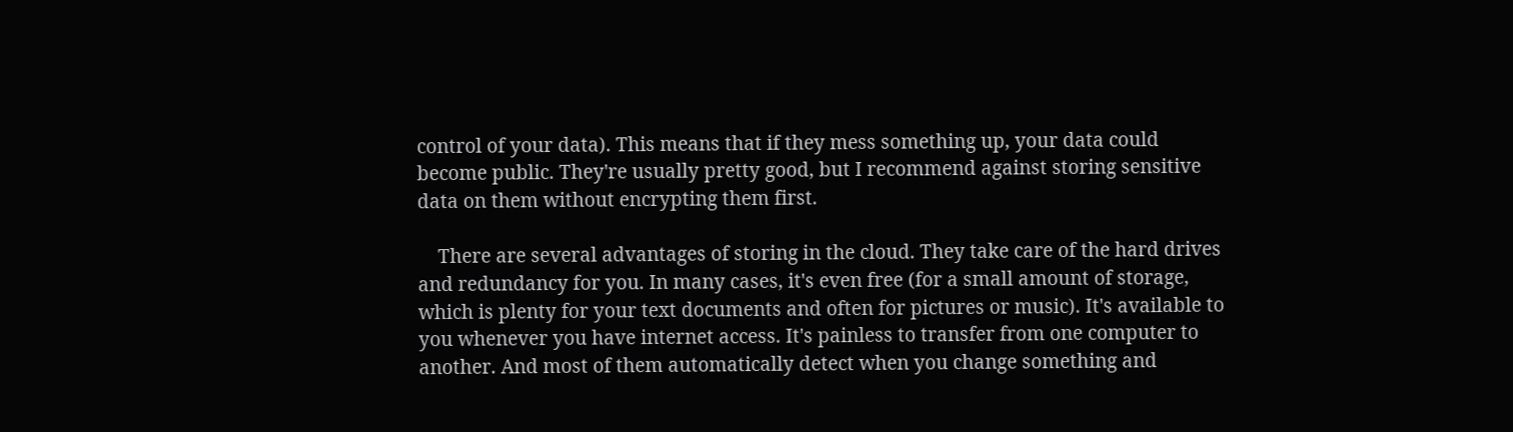control of your data). This means that if they mess something up, your data could become public. They're usually pretty good, but I recommend against storing sensitive data on them without encrypting them first.

    There are several advantages of storing in the cloud. They take care of the hard drives and redundancy for you. In many cases, it's even free (for a small amount of storage, which is plenty for your text documents and often for pictures or music). It's available to you whenever you have internet access. It's painless to transfer from one computer to another. And most of them automatically detect when you change something and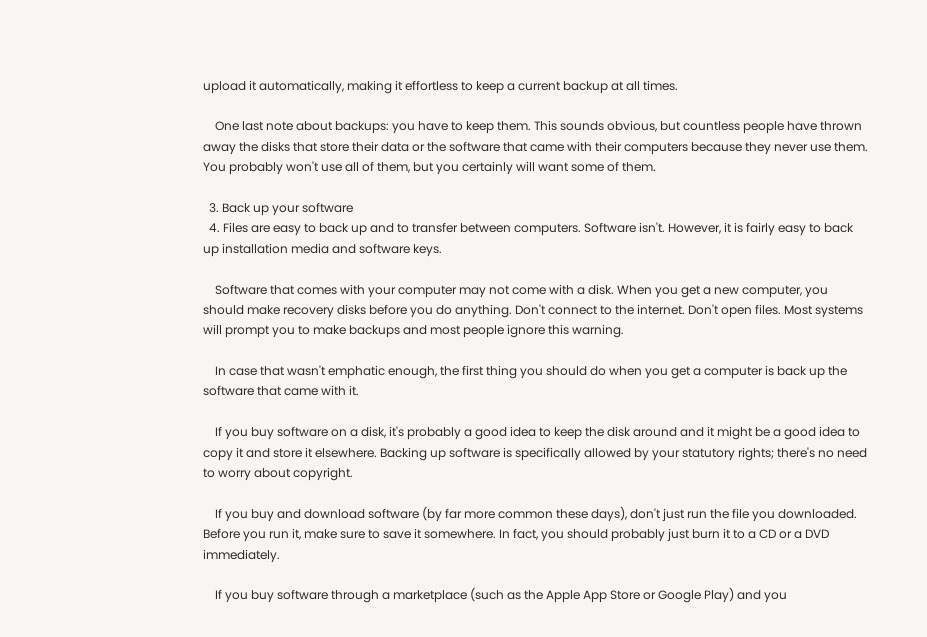upload it automatically, making it effortless to keep a current backup at all times.

    One last note about backups: you have to keep them. This sounds obvious, but countless people have thrown away the disks that store their data or the software that came with their computers because they never use them. You probably won't use all of them, but you certainly will want some of them.

  3. Back up your software
  4. Files are easy to back up and to transfer between computers. Software isn't. However, it is fairly easy to back up installation media and software keys.

    Software that comes with your computer may not come with a disk. When you get a new computer, you should make recovery disks before you do anything. Don't connect to the internet. Don't open files. Most systems will prompt you to make backups and most people ignore this warning.

    In case that wasn't emphatic enough, the first thing you should do when you get a computer is back up the software that came with it.

    If you buy software on a disk, it's probably a good idea to keep the disk around and it might be a good idea to copy it and store it elsewhere. Backing up software is specifically allowed by your statutory rights; there's no need to worry about copyright.

    If you buy and download software (by far more common these days), don't just run the file you downloaded. Before you run it, make sure to save it somewhere. In fact, you should probably just burn it to a CD or a DVD immediately.

    If you buy software through a marketplace (such as the Apple App Store or Google Play) and you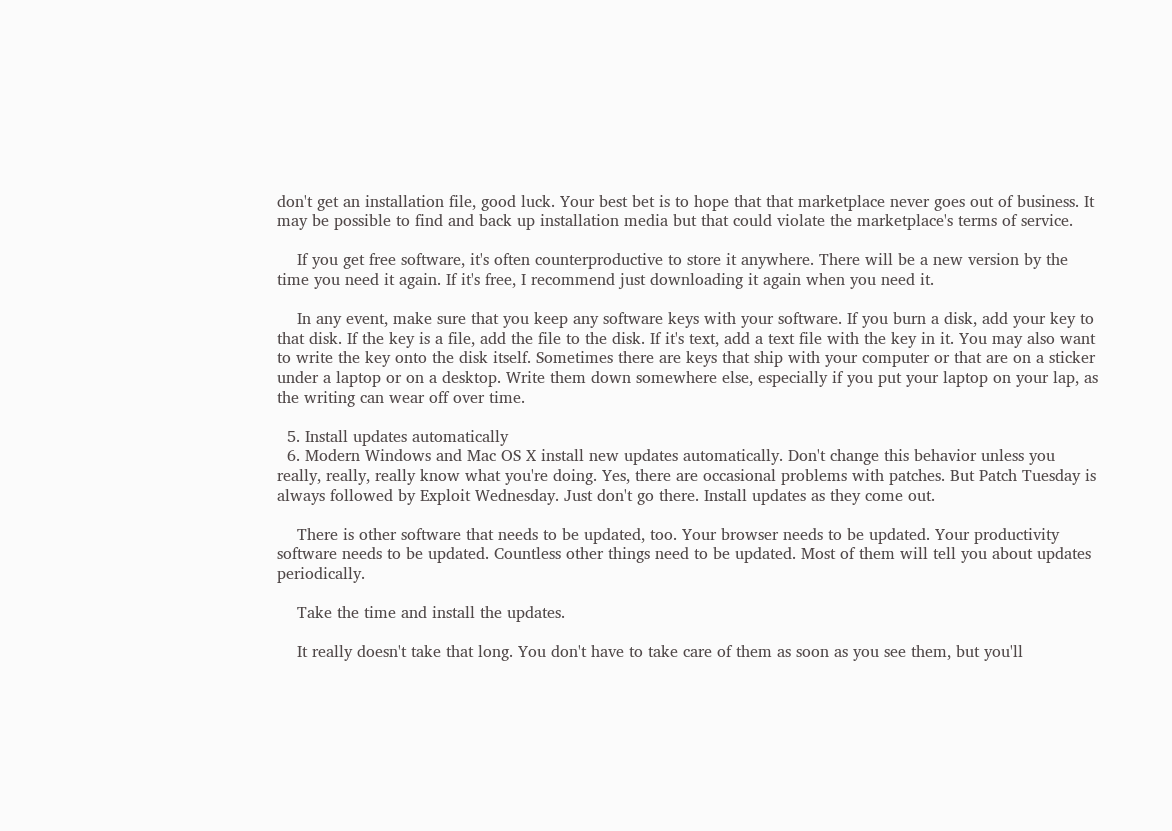don't get an installation file, good luck. Your best bet is to hope that that marketplace never goes out of business. It may be possible to find and back up installation media but that could violate the marketplace's terms of service.

    If you get free software, it's often counterproductive to store it anywhere. There will be a new version by the time you need it again. If it's free, I recommend just downloading it again when you need it.

    In any event, make sure that you keep any software keys with your software. If you burn a disk, add your key to that disk. If the key is a file, add the file to the disk. If it's text, add a text file with the key in it. You may also want to write the key onto the disk itself. Sometimes there are keys that ship with your computer or that are on a sticker under a laptop or on a desktop. Write them down somewhere else, especially if you put your laptop on your lap, as the writing can wear off over time.

  5. Install updates automatically
  6. Modern Windows and Mac OS X install new updates automatically. Don't change this behavior unless you really, really, really know what you're doing. Yes, there are occasional problems with patches. But Patch Tuesday is always followed by Exploit Wednesday. Just don't go there. Install updates as they come out.

    There is other software that needs to be updated, too. Your browser needs to be updated. Your productivity software needs to be updated. Countless other things need to be updated. Most of them will tell you about updates periodically.

    Take the time and install the updates.

    It really doesn't take that long. You don't have to take care of them as soon as you see them, but you'll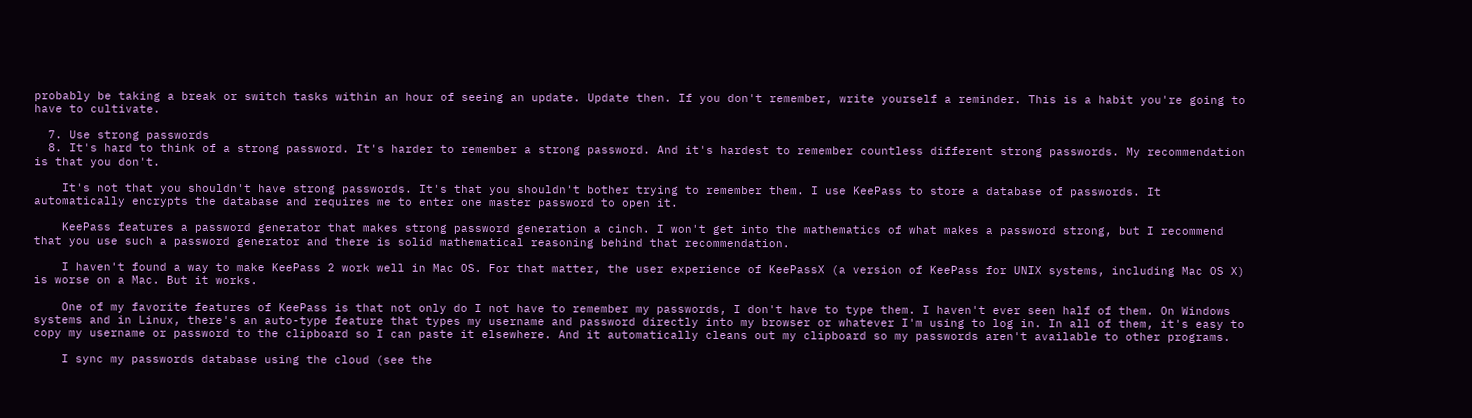probably be taking a break or switch tasks within an hour of seeing an update. Update then. If you don't remember, write yourself a reminder. This is a habit you're going to have to cultivate.

  7. Use strong passwords
  8. It's hard to think of a strong password. It's harder to remember a strong password. And it's hardest to remember countless different strong passwords. My recommendation is that you don't.

    It's not that you shouldn't have strong passwords. It's that you shouldn't bother trying to remember them. I use KeePass to store a database of passwords. It automatically encrypts the database and requires me to enter one master password to open it.

    KeePass features a password generator that makes strong password generation a cinch. I won't get into the mathematics of what makes a password strong, but I recommend that you use such a password generator and there is solid mathematical reasoning behind that recommendation.

    I haven't found a way to make KeePass 2 work well in Mac OS. For that matter, the user experience of KeePassX (a version of KeePass for UNIX systems, including Mac OS X) is worse on a Mac. But it works.

    One of my favorite features of KeePass is that not only do I not have to remember my passwords, I don't have to type them. I haven't ever seen half of them. On Windows systems and in Linux, there's an auto-type feature that types my username and password directly into my browser or whatever I'm using to log in. In all of them, it's easy to copy my username or password to the clipboard so I can paste it elsewhere. And it automatically cleans out my clipboard so my passwords aren't available to other programs.

    I sync my passwords database using the cloud (see the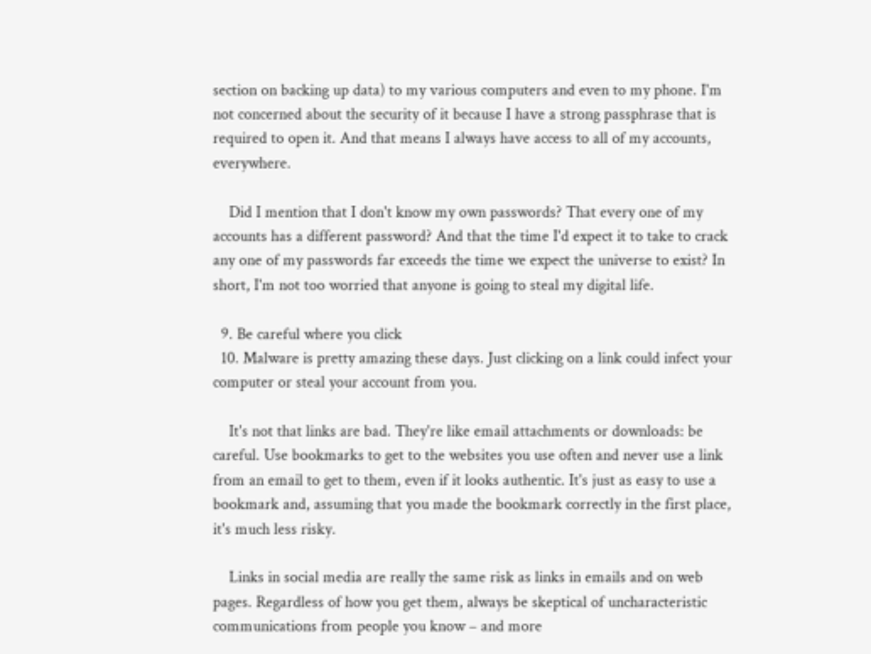section on backing up data) to my various computers and even to my phone. I'm not concerned about the security of it because I have a strong passphrase that is required to open it. And that means I always have access to all of my accounts, everywhere.

    Did I mention that I don't know my own passwords? That every one of my accounts has a different password? And that the time I'd expect it to take to crack any one of my passwords far exceeds the time we expect the universe to exist? In short, I'm not too worried that anyone is going to steal my digital life.

  9. Be careful where you click
  10. Malware is pretty amazing these days. Just clicking on a link could infect your computer or steal your account from you.

    It's not that links are bad. They're like email attachments or downloads: be careful. Use bookmarks to get to the websites you use often and never use a link from an email to get to them, even if it looks authentic. It's just as easy to use a bookmark and, assuming that you made the bookmark correctly in the first place, it's much less risky.

    Links in social media are really the same risk as links in emails and on web pages. Regardless of how you get them, always be skeptical of uncharacteristic communications from people you know – and more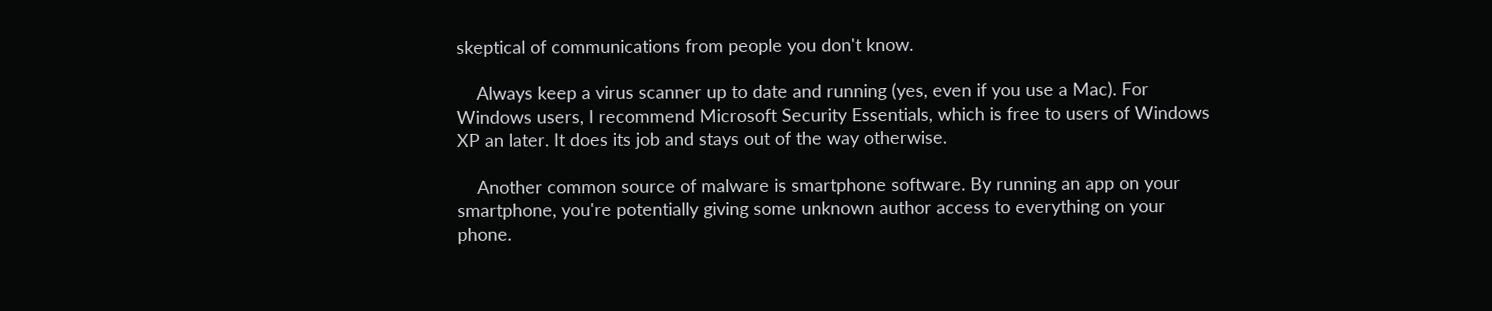skeptical of communications from people you don't know.

    Always keep a virus scanner up to date and running (yes, even if you use a Mac). For Windows users, I recommend Microsoft Security Essentials, which is free to users of Windows XP an later. It does its job and stays out of the way otherwise.

    Another common source of malware is smartphone software. By running an app on your smartphone, you're potentially giving some unknown author access to everything on your phone.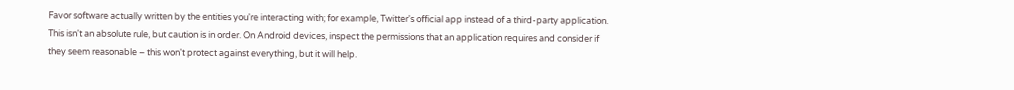Favor software actually written by the entities you're interacting with; for example, Twitter's official app instead of a third-party application. This isn't an absolute rule, but caution is in order. On Android devices, inspect the permissions that an application requires and consider if they seem reasonable – this won't protect against everything, but it will help.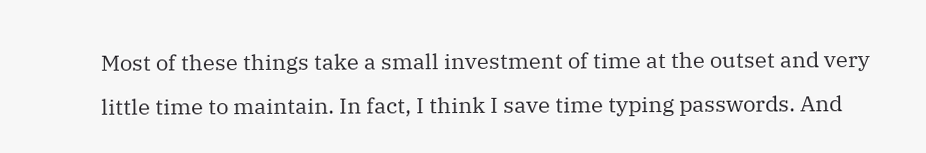Most of these things take a small investment of time at the outset and very little time to maintain. In fact, I think I save time typing passwords. And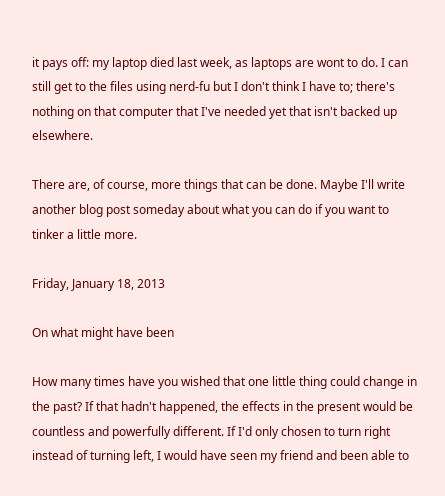it pays off: my laptop died last week, as laptops are wont to do. I can still get to the files using nerd-fu but I don't think I have to; there's nothing on that computer that I've needed yet that isn't backed up elsewhere.

There are, of course, more things that can be done. Maybe I'll write another blog post someday about what you can do if you want to tinker a little more.

Friday, January 18, 2013

On what might have been

How many times have you wished that one little thing could change in the past? If that hadn't happened, the effects in the present would be countless and powerfully different. If I'd only chosen to turn right instead of turning left, I would have seen my friend and been able to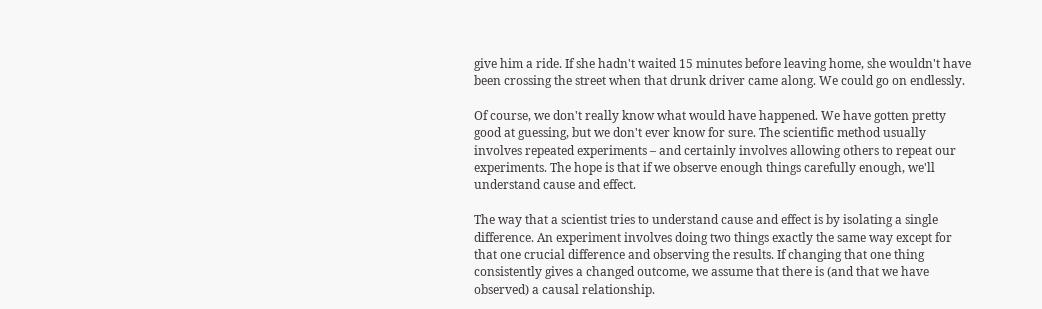give him a ride. If she hadn't waited 15 minutes before leaving home, she wouldn't have been crossing the street when that drunk driver came along. We could go on endlessly.

Of course, we don't really know what would have happened. We have gotten pretty good at guessing, but we don't ever know for sure. The scientific method usually involves repeated experiments – and certainly involves allowing others to repeat our experiments. The hope is that if we observe enough things carefully enough, we'll understand cause and effect.

The way that a scientist tries to understand cause and effect is by isolating a single difference. An experiment involves doing two things exactly the same way except for that one crucial difference and observing the results. If changing that one thing consistently gives a changed outcome, we assume that there is (and that we have observed) a causal relationship.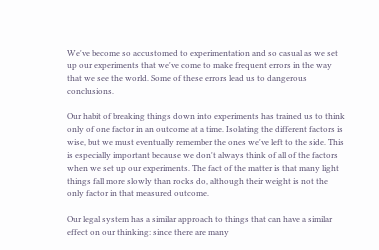We've become so accustomed to experimentation and so casual as we set up our experiments that we've come to make frequent errors in the way that we see the world. Some of these errors lead us to dangerous conclusions.

Our habit of breaking things down into experiments has trained us to think only of one factor in an outcome at a time. Isolating the different factors is wise, but we must eventually remember the ones we've left to the side. This is especially important because we don't always think of all of the factors when we set up our experiments. The fact of the matter is that many light things fall more slowly than rocks do, although their weight is not the only factor in that measured outcome.

Our legal system has a similar approach to things that can have a similar effect on our thinking: since there are many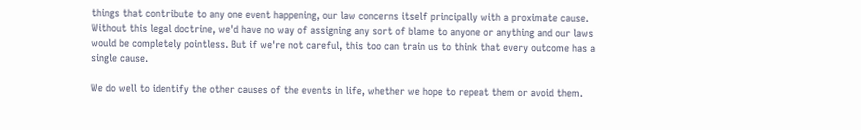things that contribute to any one event happening, our law concerns itself principally with a proximate cause. Without this legal doctrine, we'd have no way of assigning any sort of blame to anyone or anything and our laws would be completely pointless. But if we're not careful, this too can train us to think that every outcome has a single cause.

We do well to identify the other causes of the events in life, whether we hope to repeat them or avoid them.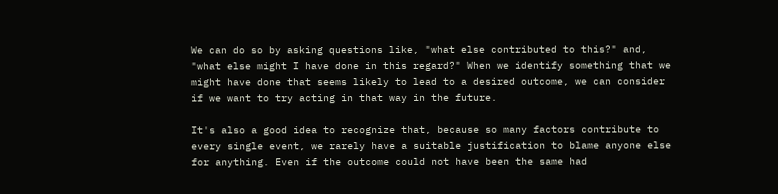We can do so by asking questions like, "what else contributed to this?" and, "what else might I have done in this regard?" When we identify something that we might have done that seems likely to lead to a desired outcome, we can consider if we want to try acting in that way in the future.

It's also a good idea to recognize that, because so many factors contribute to every single event, we rarely have a suitable justification to blame anyone else for anything. Even if the outcome could not have been the same had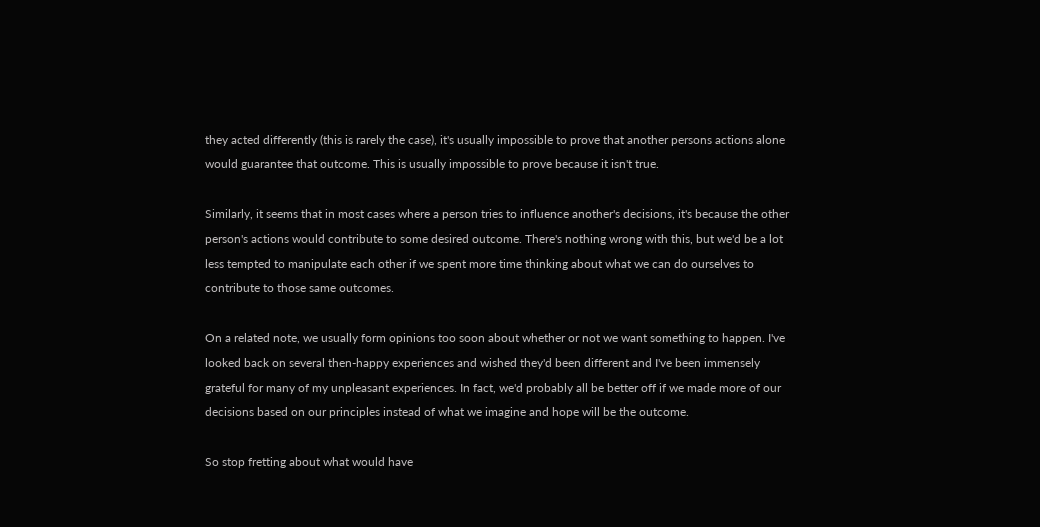they acted differently (this is rarely the case), it's usually impossible to prove that another persons actions alone would guarantee that outcome. This is usually impossible to prove because it isn't true.

Similarly, it seems that in most cases where a person tries to influence another's decisions, it's because the other person's actions would contribute to some desired outcome. There's nothing wrong with this, but we'd be a lot less tempted to manipulate each other if we spent more time thinking about what we can do ourselves to contribute to those same outcomes.

On a related note, we usually form opinions too soon about whether or not we want something to happen. I've looked back on several then-happy experiences and wished they'd been different and I've been immensely grateful for many of my unpleasant experiences. In fact, we'd probably all be better off if we made more of our decisions based on our principles instead of what we imagine and hope will be the outcome.

So stop fretting about what would have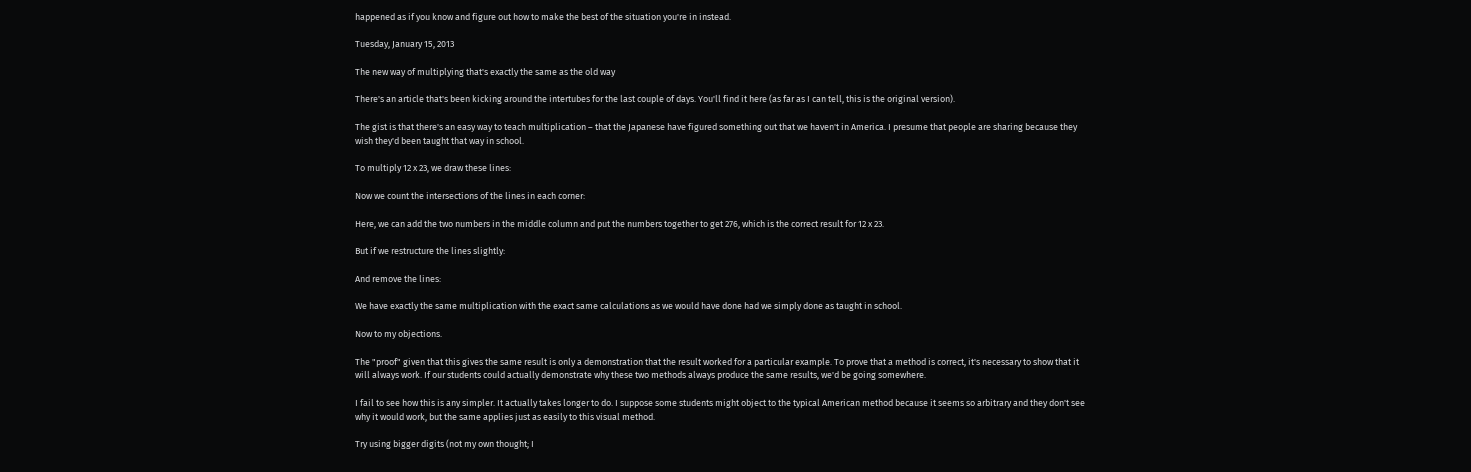happened as if you know and figure out how to make the best of the situation you're in instead.

Tuesday, January 15, 2013

The new way of multiplying that's exactly the same as the old way

There's an article that's been kicking around the intertubes for the last couple of days. You'll find it here (as far as I can tell, this is the original version).

The gist is that there's an easy way to teach multiplication – that the Japanese have figured something out that we haven't in America. I presume that people are sharing because they wish they'd been taught that way in school.

To multiply 12 x 23, we draw these lines:

Now we count the intersections of the lines in each corner:

Here, we can add the two numbers in the middle column and put the numbers together to get 276, which is the correct result for 12 x 23.

But if we restructure the lines slightly:

And remove the lines:

We have exactly the same multiplication with the exact same calculations as we would have done had we simply done as taught in school.

Now to my objections.

The "proof" given that this gives the same result is only a demonstration that the result worked for a particular example. To prove that a method is correct, it's necessary to show that it will always work. If our students could actually demonstrate why these two methods always produce the same results, we'd be going somewhere.

I fail to see how this is any simpler. It actually takes longer to do. I suppose some students might object to the typical American method because it seems so arbitrary and they don't see why it would work, but the same applies just as easily to this visual method.

Try using bigger digits (not my own thought; I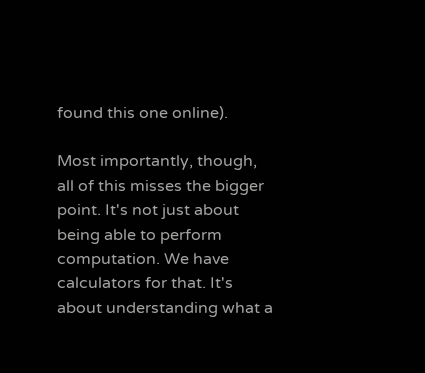found this one online).

Most importantly, though, all of this misses the bigger point. It's not just about being able to perform computation. We have calculators for that. It's about understanding what a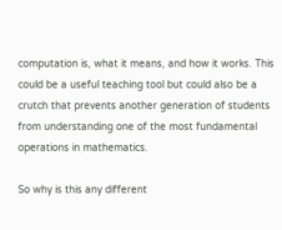computation is, what it means, and how it works. This could be a useful teaching tool but could also be a crutch that prevents another generation of students from understanding one of the most fundamental operations in mathematics.

So why is this any different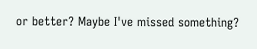or better? Maybe I've missed something?